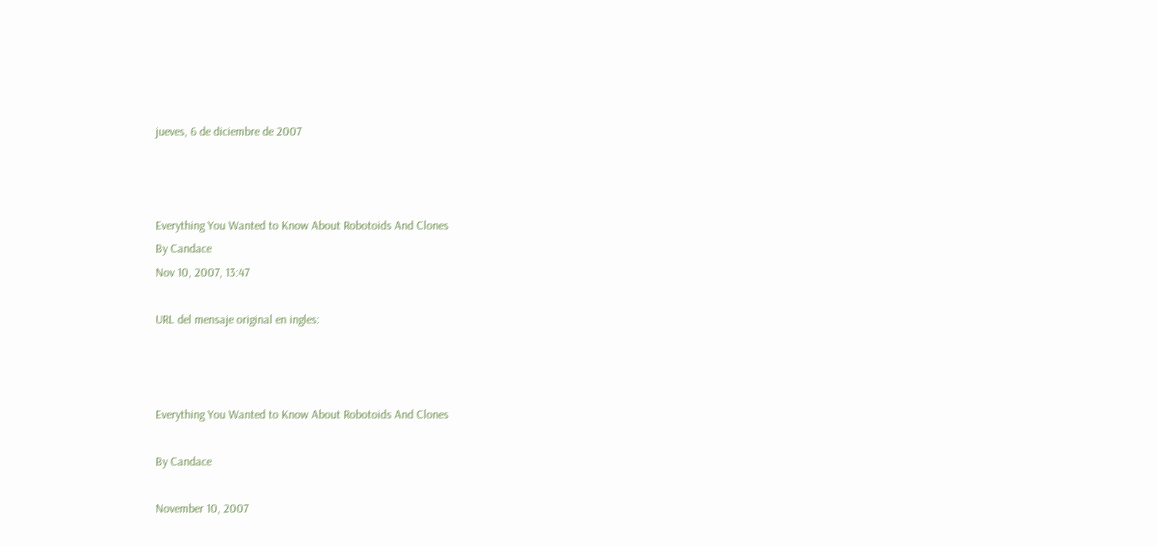jueves, 6 de diciembre de 2007



Everything You Wanted to Know About Robotoids And Clones
By Candace
Nov 10, 2007, 13:47

URL del mensaje original en ingles:



Everything You Wanted to Know About Robotoids And Clones

By Candace

November 10, 2007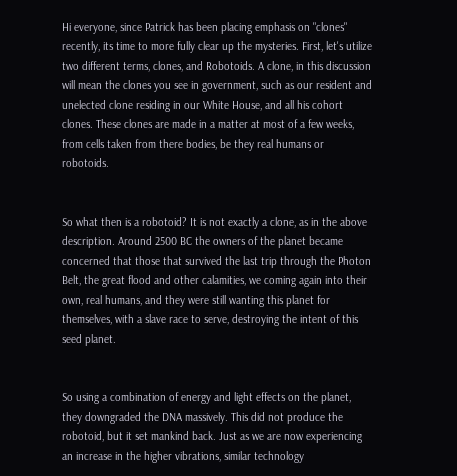Hi everyone, since Patrick has been placing emphasis on "clones" recently, its time to more fully clear up the mysteries. First, let's utilize two different terms, clones, and Robotoids. A clone, in this discussion will mean the clones you see in government, such as our resident and unelected clone residing in our White House, and all his cohort clones. These clones are made in a matter at most of a few weeks, from cells taken from there bodies, be they real humans or robotoids.


So what then is a robotoid? It is not exactly a clone, as in the above description. Around 2500 BC the owners of the planet became concerned that those that survived the last trip through the Photon Belt, the great flood and other calamities, we coming again into their own, real humans, and they were still wanting this planet for themselves, with a slave race to serve, destroying the intent of this seed planet.


So using a combination of energy and light effects on the planet, they downgraded the DNA massively. This did not produce the robotoid, but it set mankind back. Just as we are now experiencing an increase in the higher vibrations, similar technology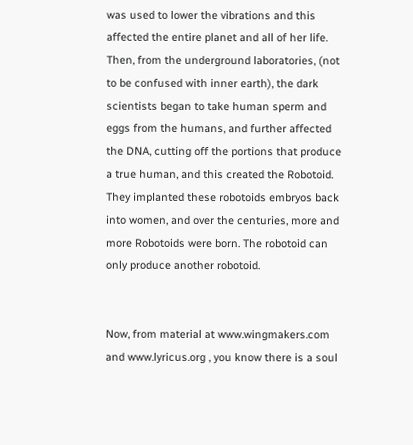was used to lower the vibrations and this affected the entire planet and all of her life. Then, from the underground laboratories, (not to be confused with inner earth), the dark scientists began to take human sperm and eggs from the humans, and further affected the DNA, cutting off the portions that produce a true human, and this created the Robotoid. They implanted these robotoids embryos back into women, and over the centuries, more and more Robotoids were born. The robotoid can only produce another robotoid.


Now, from material at www.wingmakers.com and www.lyricus.org , you know there is a soul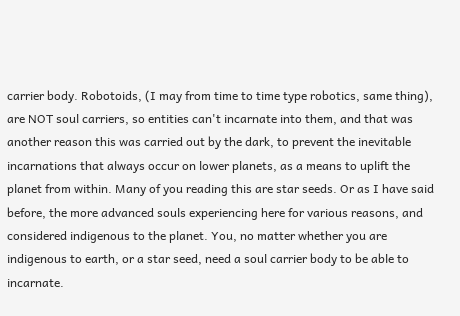carrier body. Robotoids, (I may from time to time type robotics, same thing), are NOT soul carriers, so entities can't incarnate into them, and that was another reason this was carried out by the dark, to prevent the inevitable incarnations that always occur on lower planets, as a means to uplift the planet from within. Many of you reading this are star seeds. Or as I have said before, the more advanced souls experiencing here for various reasons, and considered indigenous to the planet. You, no matter whether you are indigenous to earth, or a star seed, need a soul carrier body to be able to incarnate.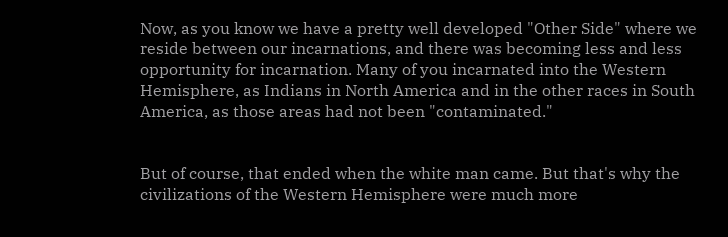Now, as you know we have a pretty well developed "Other Side" where we reside between our incarnations, and there was becoming less and less opportunity for incarnation. Many of you incarnated into the Western Hemisphere, as Indians in North America and in the other races in South America, as those areas had not been "contaminated."


But of course, that ended when the white man came. But that's why the civilizations of the Western Hemisphere were much more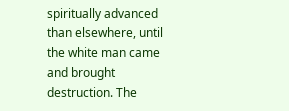spiritually advanced than elsewhere, until the white man came and brought destruction. The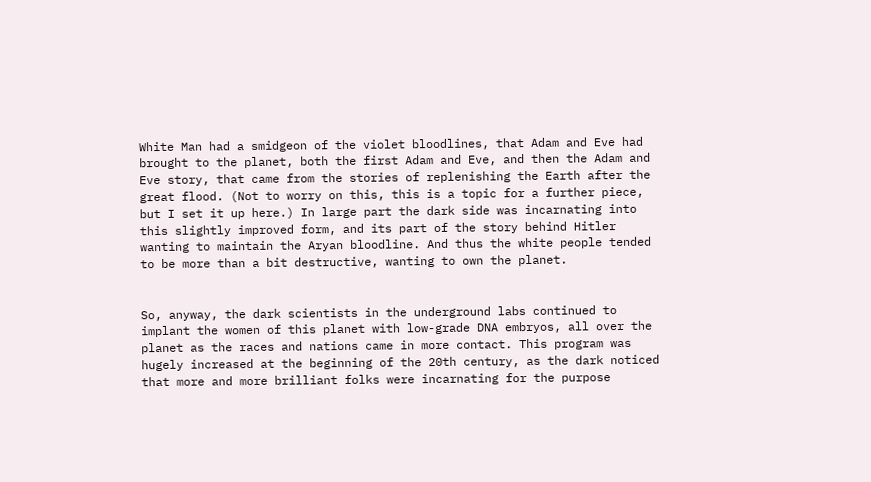White Man had a smidgeon of the violet bloodlines, that Adam and Eve had brought to the planet, both the first Adam and Eve, and then the Adam and Eve story, that came from the stories of replenishing the Earth after the great flood. (Not to worry on this, this is a topic for a further piece, but I set it up here.) In large part the dark side was incarnating into this slightly improved form, and its part of the story behind Hitler wanting to maintain the Aryan bloodline. And thus the white people tended to be more than a bit destructive, wanting to own the planet.


So, anyway, the dark scientists in the underground labs continued to implant the women of this planet with low-grade DNA embryos, all over the planet as the races and nations came in more contact. This program was hugely increased at the beginning of the 20th century, as the dark noticed that more and more brilliant folks were incarnating for the purpose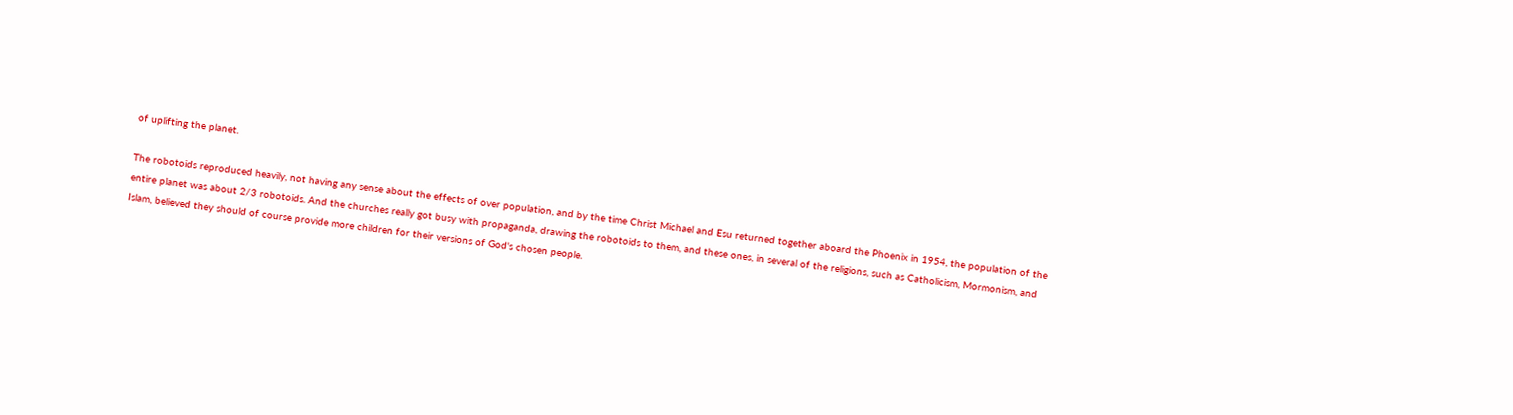of uplifting the planet.

The robotoids reproduced heavily, not having any sense about the effects of over population, and by the time Christ Michael and Esu returned together aboard the Phoenix in 1954, the population of the entire planet was about 2/3 robotoids. And the churches really got busy with propaganda, drawing the robotoids to them, and these ones, in several of the religions, such as Catholicism, Mormonism, and Islam, believed they should of course provide more children for their versions of God's chosen people.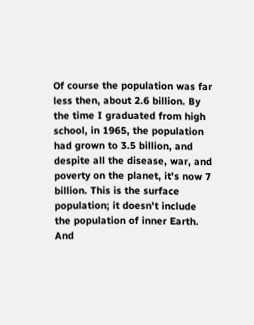Of course the population was far less then, about 2.6 billion. By the time I graduated from high school, in 1965, the population had grown to 3.5 billion, and despite all the disease, war, and poverty on the planet, it's now 7 billion. This is the surface population; it doesn't include the population of inner Earth. And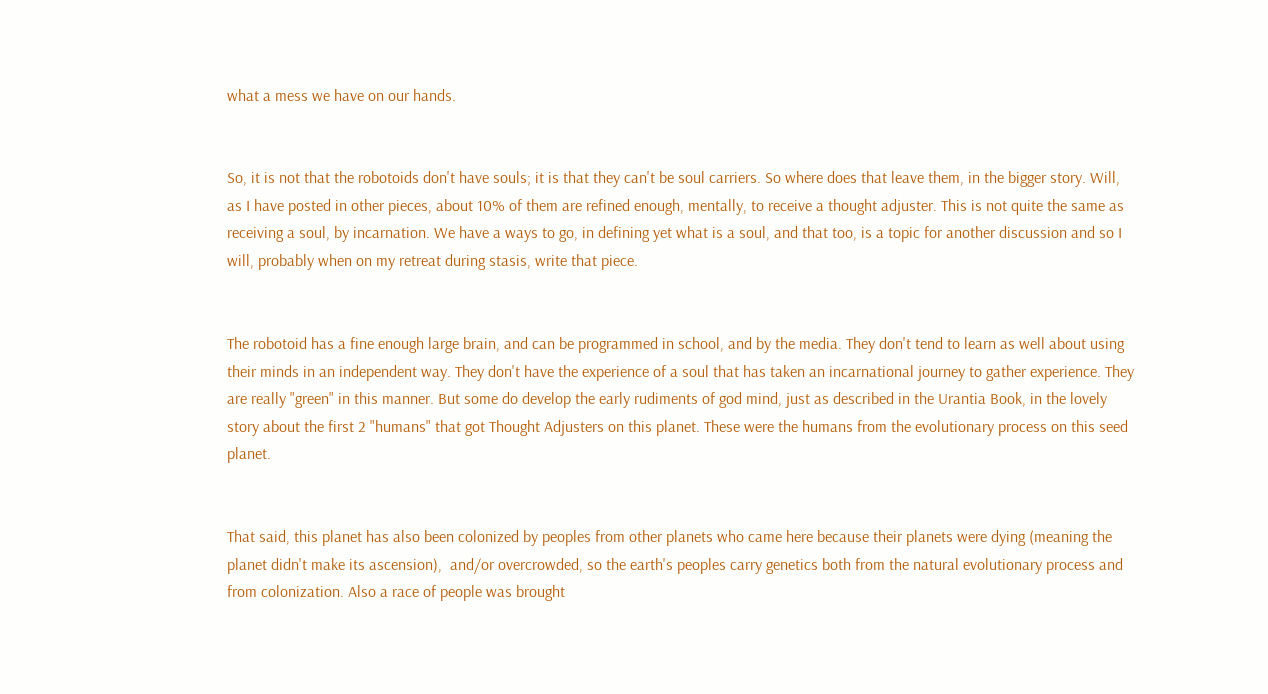what a mess we have on our hands.


So, it is not that the robotoids don't have souls; it is that they can't be soul carriers. So where does that leave them, in the bigger story. Will, as I have posted in other pieces, about 10% of them are refined enough, mentally, to receive a thought adjuster. This is not quite the same as receiving a soul, by incarnation. We have a ways to go, in defining yet what is a soul, and that too, is a topic for another discussion and so I will, probably when on my retreat during stasis, write that piece.


The robotoid has a fine enough large brain, and can be programmed in school, and by the media. They don't tend to learn as well about using their minds in an independent way. They don't have the experience of a soul that has taken an incarnational journey to gather experience. They are really "green" in this manner. But some do develop the early rudiments of god mind, just as described in the Urantia Book, in the lovely story about the first 2 "humans" that got Thought Adjusters on this planet. These were the humans from the evolutionary process on this seed planet.


That said, this planet has also been colonized by peoples from other planets who came here because their planets were dying (meaning the planet didn't make its ascension),  and/or overcrowded, so the earth's peoples carry genetics both from the natural evolutionary process and from colonization. Also a race of people was brought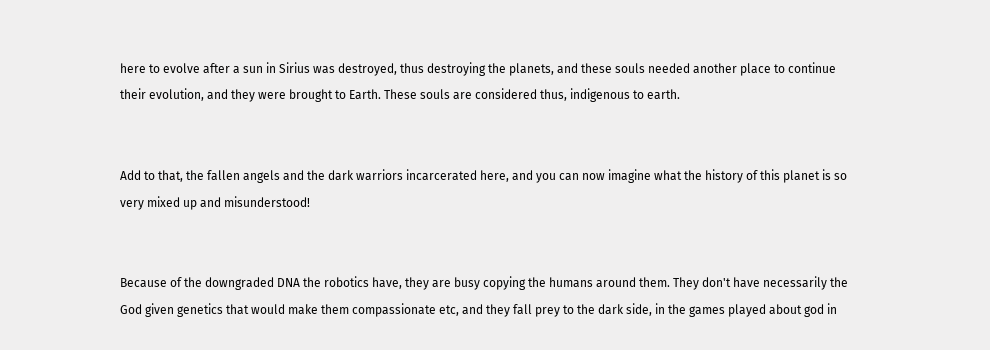here to evolve after a sun in Sirius was destroyed, thus destroying the planets, and these souls needed another place to continue their evolution, and they were brought to Earth. These souls are considered thus, indigenous to earth.


Add to that, the fallen angels and the dark warriors incarcerated here, and you can now imagine what the history of this planet is so very mixed up and misunderstood!


Because of the downgraded DNA the robotics have, they are busy copying the humans around them. They don't have necessarily the God given genetics that would make them compassionate etc, and they fall prey to the dark side, in the games played about god in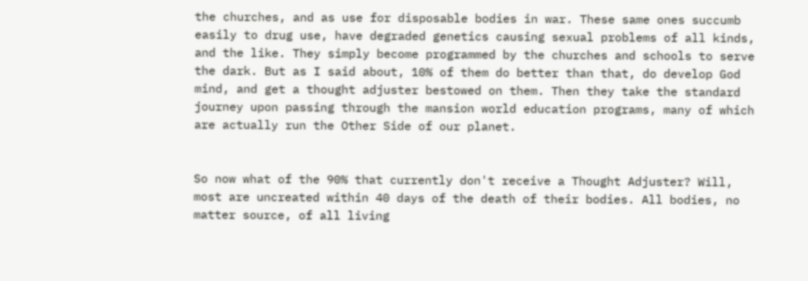the churches, and as use for disposable bodies in war. These same ones succumb easily to drug use, have degraded genetics causing sexual problems of all kinds, and the like. They simply become programmed by the churches and schools to serve the dark. But as I said about, 10% of them do better than that, do develop God mind, and get a thought adjuster bestowed on them. Then they take the standard journey upon passing through the mansion world education programs, many of which are actually run the Other Side of our planet.


So now what of the 90% that currently don't receive a Thought Adjuster? Will, most are uncreated within 40 days of the death of their bodies. All bodies, no matter source, of all living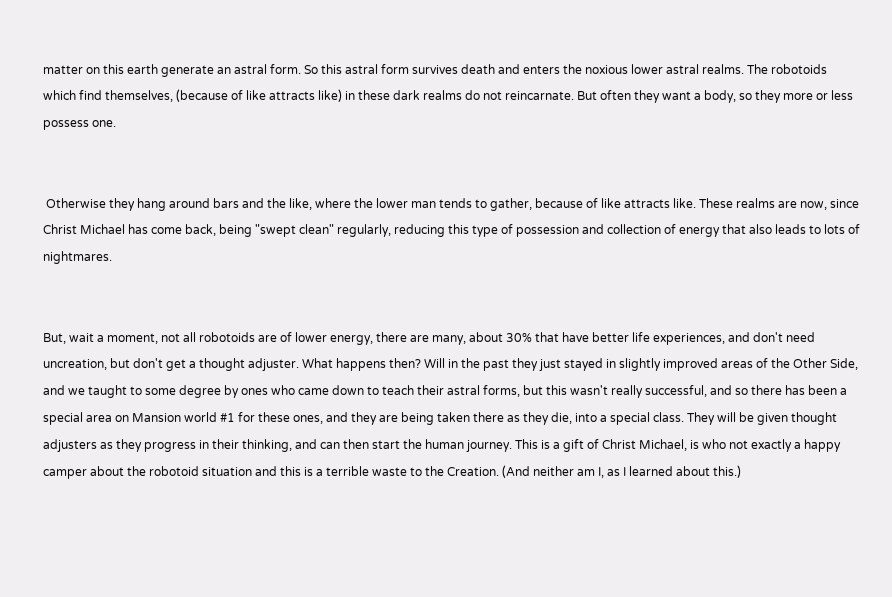matter on this earth generate an astral form. So this astral form survives death and enters the noxious lower astral realms. The robotoids which find themselves, (because of like attracts like) in these dark realms do not reincarnate. But often they want a body, so they more or less possess one.


 Otherwise they hang around bars and the like, where the lower man tends to gather, because of like attracts like. These realms are now, since Christ Michael has come back, being "swept clean" regularly, reducing this type of possession and collection of energy that also leads to lots of nightmares.


But, wait a moment, not all robotoids are of lower energy, there are many, about 30% that have better life experiences, and don't need uncreation, but don't get a thought adjuster. What happens then? Will in the past they just stayed in slightly improved areas of the Other Side, and we taught to some degree by ones who came down to teach their astral forms, but this wasn't really successful, and so there has been a special area on Mansion world #1 for these ones, and they are being taken there as they die, into a special class. They will be given thought adjusters as they progress in their thinking, and can then start the human journey. This is a gift of Christ Michael, is who not exactly a happy camper about the robotoid situation and this is a terrible waste to the Creation. (And neither am I, as I learned about this.)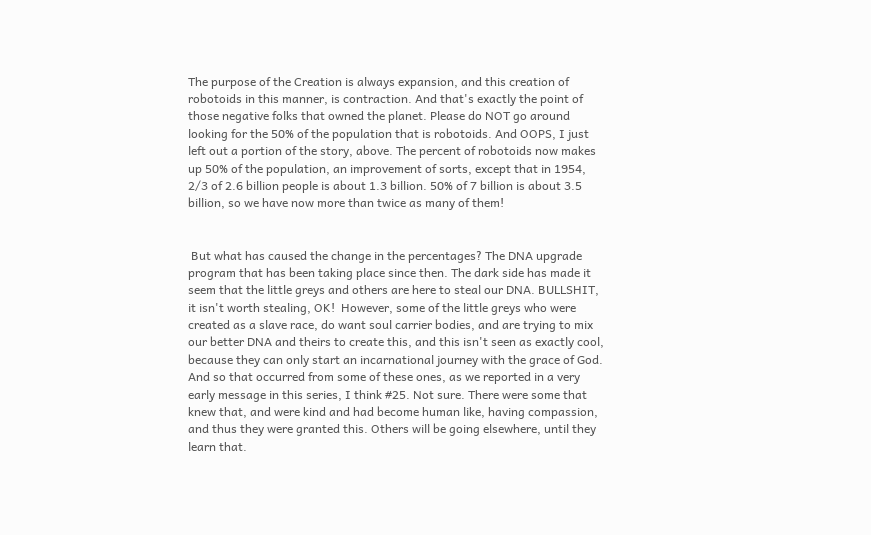The purpose of the Creation is always expansion, and this creation of robotoids in this manner, is contraction. And that's exactly the point of those negative folks that owned the planet. Please do NOT go around looking for the 50% of the population that is robotoids. And OOPS, I just left out a portion of the story, above. The percent of robotoids now makes up 50% of the population, an improvement of sorts, except that in 1954, 2/3 of 2.6 billion people is about 1.3 billion. 50% of 7 billion is about 3.5 billion, so we have now more than twice as many of them!


 But what has caused the change in the percentages? The DNA upgrade program that has been taking place since then. The dark side has made it seem that the little greys and others are here to steal our DNA. BULLSHIT, it isn't worth stealing, OK!  However, some of the little greys who were created as a slave race, do want soul carrier bodies, and are trying to mix our better DNA and theirs to create this, and this isn't seen as exactly cool, because they can only start an incarnational journey with the grace of God. And so that occurred from some of these ones, as we reported in a very early message in this series, I think #25. Not sure. There were some that knew that, and were kind and had become human like, having compassion, and thus they were granted this. Others will be going elsewhere, until they learn that.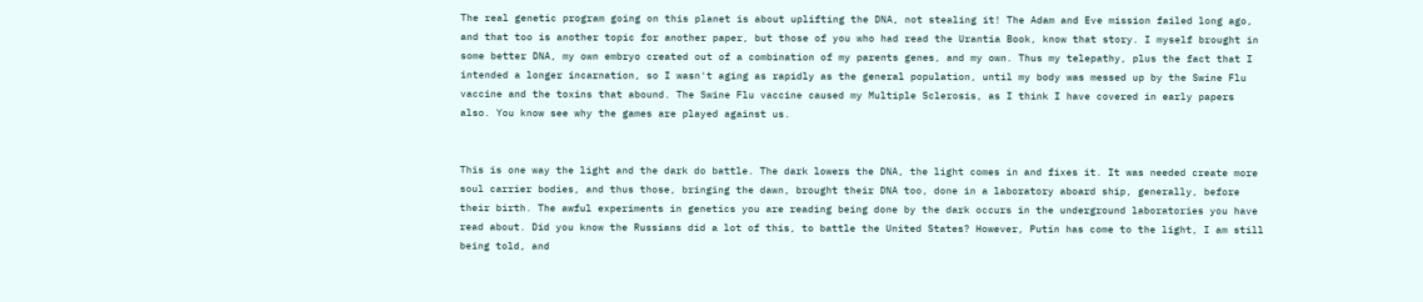The real genetic program going on this planet is about uplifting the DNA, not stealing it! The Adam and Eve mission failed long ago, and that too is another topic for another paper, but those of you who had read the Urantia Book, know that story. I myself brought in some better DNA, my own embryo created out of a combination of my parents genes, and my own. Thus my telepathy, plus the fact that I intended a longer incarnation, so I wasn't aging as rapidly as the general population, until my body was messed up by the Swine Flu vaccine and the toxins that abound. The Swine Flu vaccine caused my Multiple Sclerosis, as I think I have covered in early papers also. You know see why the games are played against us.


This is one way the light and the dark do battle. The dark lowers the DNA, the light comes in and fixes it. It was needed create more soul carrier bodies, and thus those, bringing the dawn, brought their DNA too, done in a laboratory aboard ship, generally, before their birth. The awful experiments in genetics you are reading being done by the dark occurs in the underground laboratories you have read about. Did you know the Russians did a lot of this, to battle the United States? However, Putin has come to the light, I am still being told, and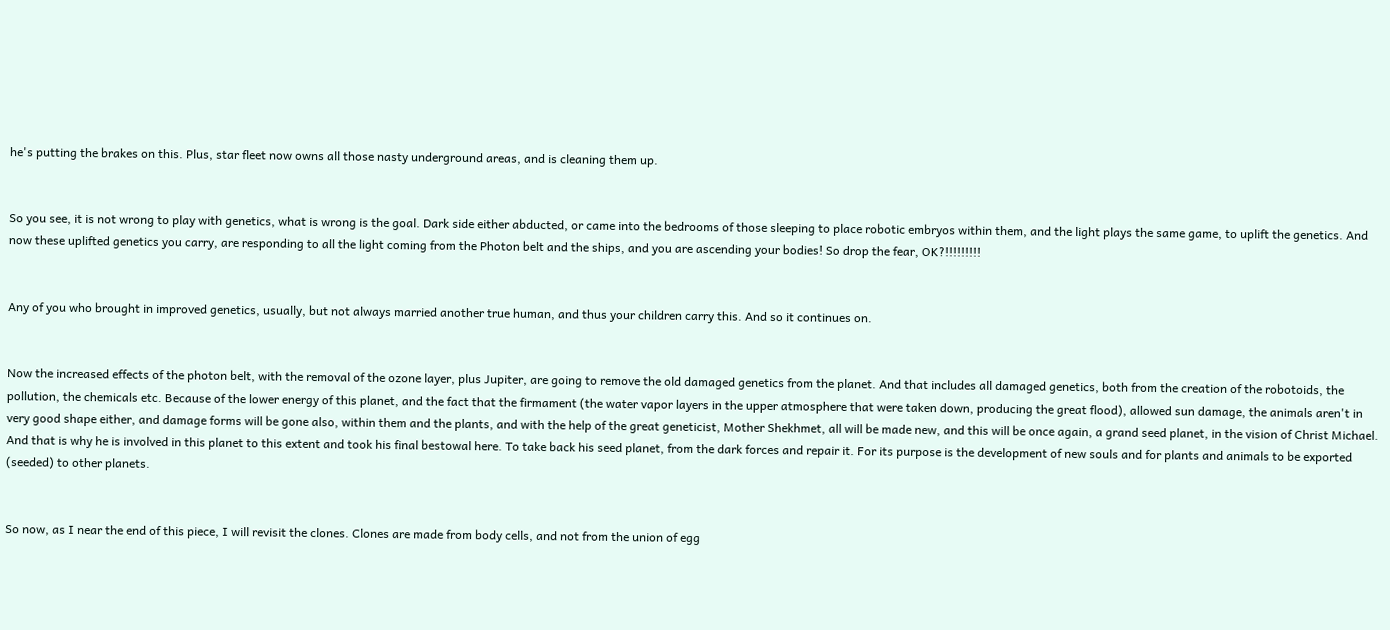he's putting the brakes on this. Plus, star fleet now owns all those nasty underground areas, and is cleaning them up.


So you see, it is not wrong to play with genetics, what is wrong is the goal. Dark side either abducted, or came into the bedrooms of those sleeping to place robotic embryos within them, and the light plays the same game, to uplift the genetics. And now these uplifted genetics you carry, are responding to all the light coming from the Photon belt and the ships, and you are ascending your bodies! So drop the fear, OK?!!!!!!!!!


Any of you who brought in improved genetics, usually, but not always married another true human, and thus your children carry this. And so it continues on.


Now the increased effects of the photon belt, with the removal of the ozone layer, plus Jupiter, are going to remove the old damaged genetics from the planet. And that includes all damaged genetics, both from the creation of the robotoids, the pollution, the chemicals etc. Because of the lower energy of this planet, and the fact that the firmament (the water vapor layers in the upper atmosphere that were taken down, producing the great flood), allowed sun damage, the animals aren't in very good shape either, and damage forms will be gone also, within them and the plants, and with the help of the great geneticist, Mother Shekhmet, all will be made new, and this will be once again, a grand seed planet, in the vision of Christ Michael. And that is why he is involved in this planet to this extent and took his final bestowal here. To take back his seed planet, from the dark forces and repair it. For its purpose is the development of new souls and for plants and animals to be exported (seeded) to other planets.


So now, as I near the end of this piece, I will revisit the clones. Clones are made from body cells, and not from the union of egg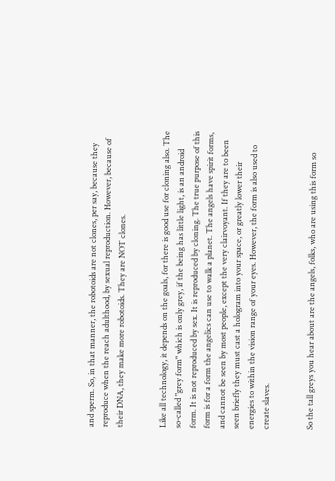and sperm. So, in that manner, the robotoids are not clones, per say, because they reproduce when the reach adulthood, by sexual reproduction. However, because of their DNA, they make more robotoids. They are NOT clones.


Like all technology, it depends on the goals, for there is good use for cloning also. The so-called "grey form" which is only grey, if the being has little light, is an android form. It is not reproduced by sex. It is reproduced by cloning. The true purpose of this form is for a form the angelics can use to walk a planet. The angels have spirit forms, and cannot be seen by most people, except the very clairvoyant. If they are to been seen briefly they must cast a hologram into your space, or greatly lower their energies to within the vision range of your eyes. However, the form is also used to create slaves.


So the tall greys you hear about are the angels, folks, who are using this form so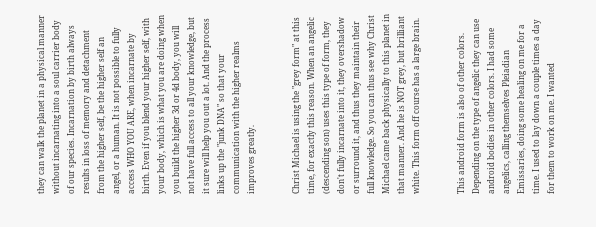they can walk the planet in a physical manner without incarnating into a soul carrier body of our species. Incarnation by birth always results in loss of memory and detachment from the higher self, be the higher self an angel, or a human. It is not possible to fully access WHO YOU ARE, when incarnate by birth. Even if you blend your higher self, with your body, which is what you are doing when you build the higher 3d or 4d body, you will not have full access to all your knowledge, but it sure will help you out a lot. And the process links up the "junk DNA" so that your communication with the higher realms improves greatly.


Christ Michael is using the "grey form" at this time, for exactly this reason. When an angelic (descending son) uses this type of form, they don't fully incarnate into it, they overshadow or surround it, and thus they maintain their full knowledge. So you can thus see why Christ Michael came back physically to this planet in that manner. And he is NOT grey, but brilliant white. This form off course has a large brain.


This android form is also of other colors. Depending on the type of angelic they can use android bodies in other colors. I had some angelics, calling themselves Pleiadian Emissaries, doing some healing on me for a time. I used to lay down a couple times a day for them to work on me. I wanted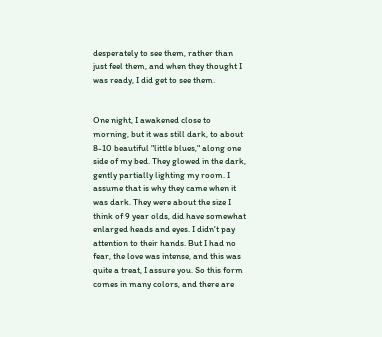desperately to see them, rather than just feel them, and when they thought I was ready, I did get to see them.


One night, I awakened close to morning, but it was still dark, to about 8-10 beautiful "little blues," along one side of my bed. They glowed in the dark, gently partially lighting my room. I assume that is why they came when it was dark. They were about the size I think of 9 year olds, did have somewhat enlarged heads and eyes. I didn't pay attention to their hands. But I had no fear, the love was intense, and this was quite a treat, I assure you. So this form comes in many colors, and there are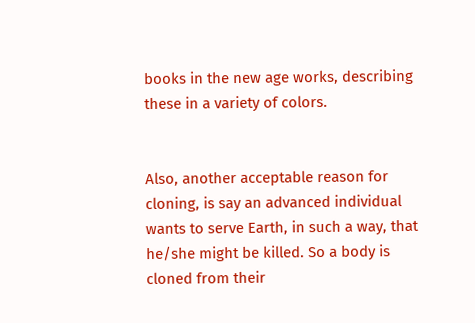books in the new age works, describing these in a variety of colors.


Also, another acceptable reason for cloning, is say an advanced individual wants to serve Earth, in such a way, that he/she might be killed. So a body is cloned from their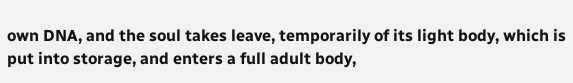own DNA, and the soul takes leave, temporarily of its light body, which is put into storage, and enters a full adult body,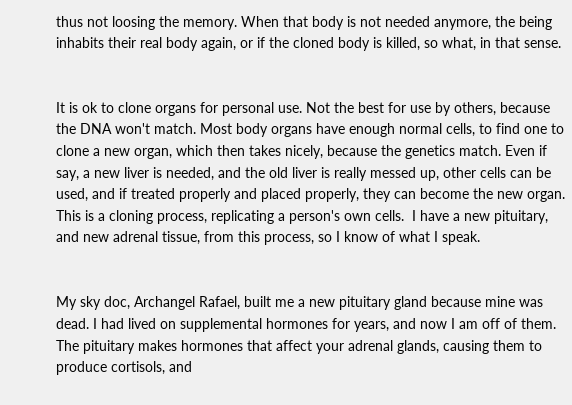thus not loosing the memory. When that body is not needed anymore, the being inhabits their real body again, or if the cloned body is killed, so what, in that sense.


It is ok to clone organs for personal use. Not the best for use by others, because the DNA won't match. Most body organs have enough normal cells, to find one to clone a new organ, which then takes nicely, because the genetics match. Even if say, a new liver is needed, and the old liver is really messed up, other cells can be used, and if treated properly and placed properly, they can become the new organ. This is a cloning process, replicating a person's own cells.  I have a new pituitary, and new adrenal tissue, from this process, so I know of what I speak.


My sky doc, Archangel Rafael, built me a new pituitary gland because mine was dead. I had lived on supplemental hormones for years, and now I am off of them. The pituitary makes hormones that affect your adrenal glands, causing them to produce cortisols, and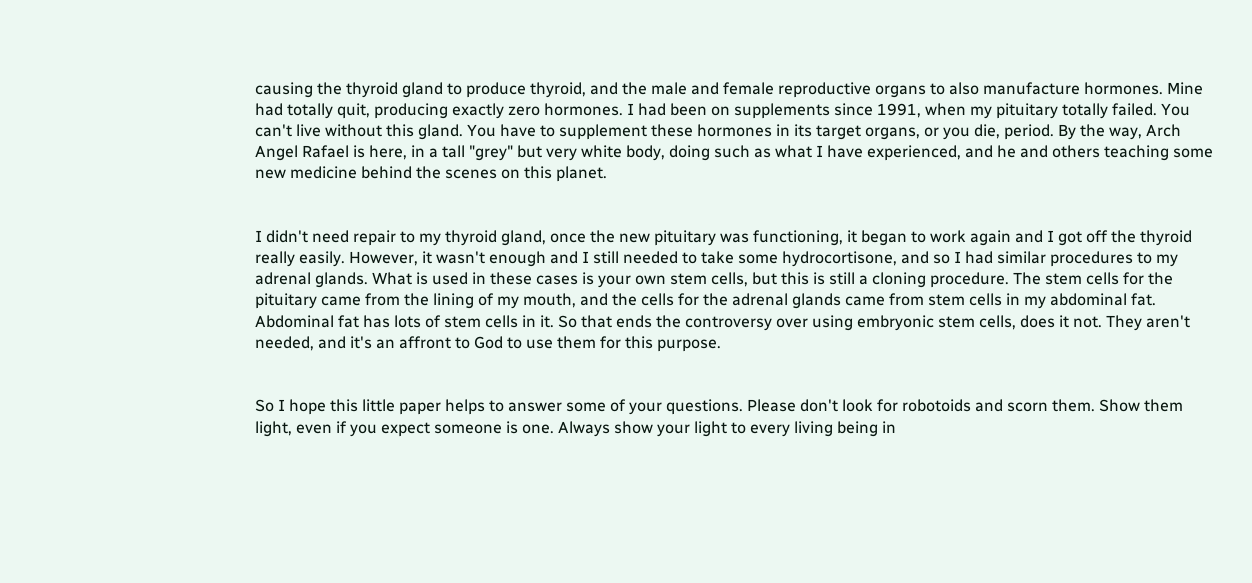causing the thyroid gland to produce thyroid, and the male and female reproductive organs to also manufacture hormones. Mine had totally quit, producing exactly zero hormones. I had been on supplements since 1991, when my pituitary totally failed. You can't live without this gland. You have to supplement these hormones in its target organs, or you die, period. By the way, Arch Angel Rafael is here, in a tall "grey" but very white body, doing such as what I have experienced, and he and others teaching some new medicine behind the scenes on this planet.


I didn't need repair to my thyroid gland, once the new pituitary was functioning, it began to work again and I got off the thyroid really easily. However, it wasn't enough and I still needed to take some hydrocortisone, and so I had similar procedures to my adrenal glands. What is used in these cases is your own stem cells, but this is still a cloning procedure. The stem cells for the pituitary came from the lining of my mouth, and the cells for the adrenal glands came from stem cells in my abdominal fat. Abdominal fat has lots of stem cells in it. So that ends the controversy over using embryonic stem cells, does it not. They aren't needed, and it's an affront to God to use them for this purpose.


So I hope this little paper helps to answer some of your questions. Please don't look for robotoids and scorn them. Show them light, even if you expect someone is one. Always show your light to every living being in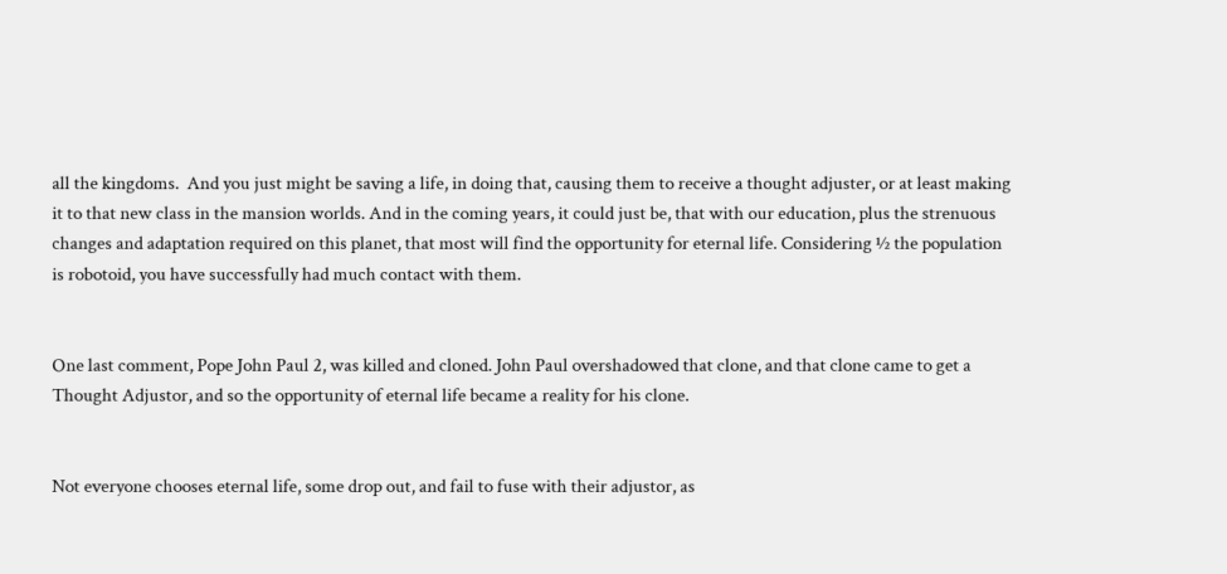all the kingdoms.  And you just might be saving a life, in doing that, causing them to receive a thought adjuster, or at least making it to that new class in the mansion worlds. And in the coming years, it could just be, that with our education, plus the strenuous changes and adaptation required on this planet, that most will find the opportunity for eternal life. Considering ½ the population is robotoid, you have successfully had much contact with them.


One last comment, Pope John Paul 2, was killed and cloned. John Paul overshadowed that clone, and that clone came to get a Thought Adjustor, and so the opportunity of eternal life became a reality for his clone.


Not everyone chooses eternal life, some drop out, and fail to fuse with their adjustor, as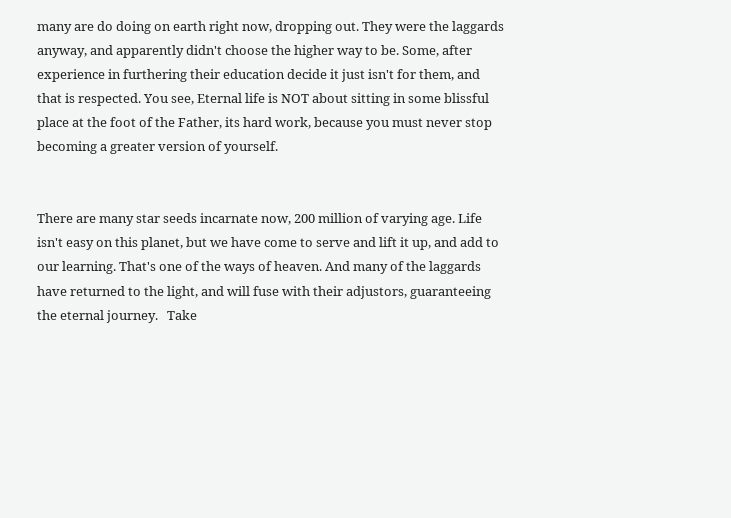many are do doing on earth right now, dropping out. They were the laggards anyway, and apparently didn't choose the higher way to be. Some, after experience in furthering their education decide it just isn't for them, and that is respected. You see, Eternal life is NOT about sitting in some blissful place at the foot of the Father, its hard work, because you must never stop becoming a greater version of yourself.


There are many star seeds incarnate now, 200 million of varying age. Life isn't easy on this planet, but we have come to serve and lift it up, and add to our learning. That's one of the ways of heaven. And many of the laggards have returned to the light, and will fuse with their adjustors, guaranteeing the eternal journey.   Take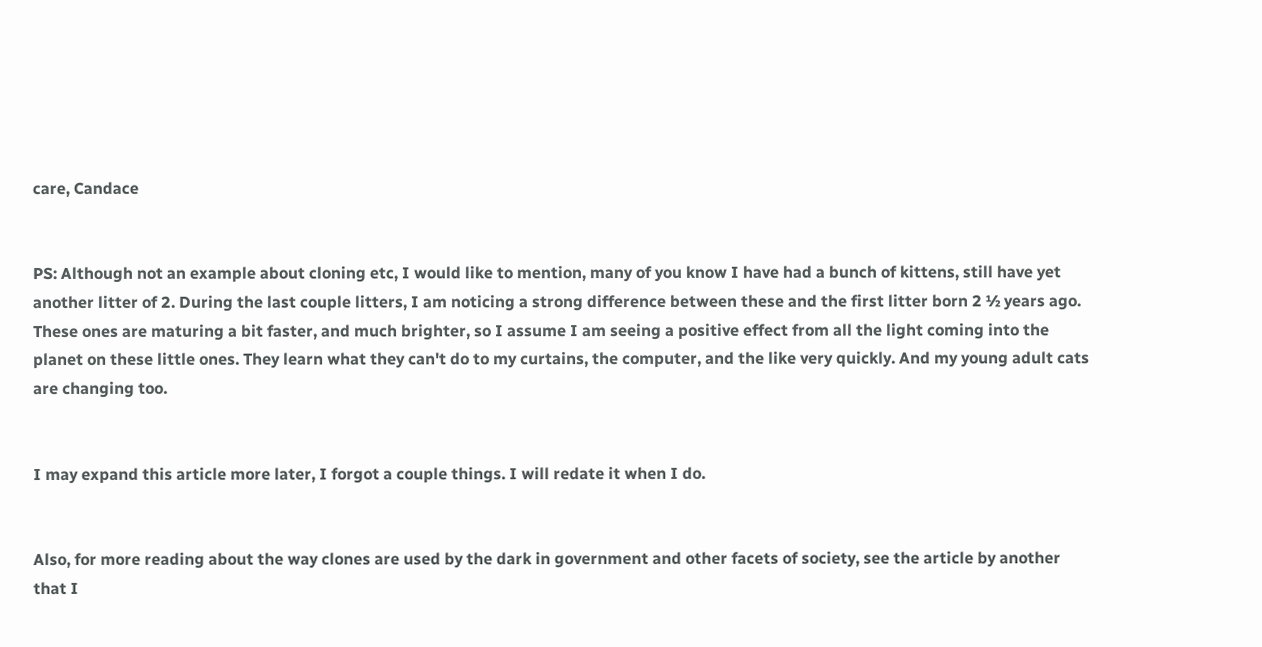care, Candace


PS: Although not an example about cloning etc, I would like to mention, many of you know I have had a bunch of kittens, still have yet another litter of 2. During the last couple litters, I am noticing a strong difference between these and the first litter born 2 ½ years ago. These ones are maturing a bit faster, and much brighter, so I assume I am seeing a positive effect from all the light coming into the planet on these little ones. They learn what they can't do to my curtains, the computer, and the like very quickly. And my young adult cats are changing too.


I may expand this article more later, I forgot a couple things. I will redate it when I do.


Also, for more reading about the way clones are used by the dark in government and other facets of society, see the article by another that I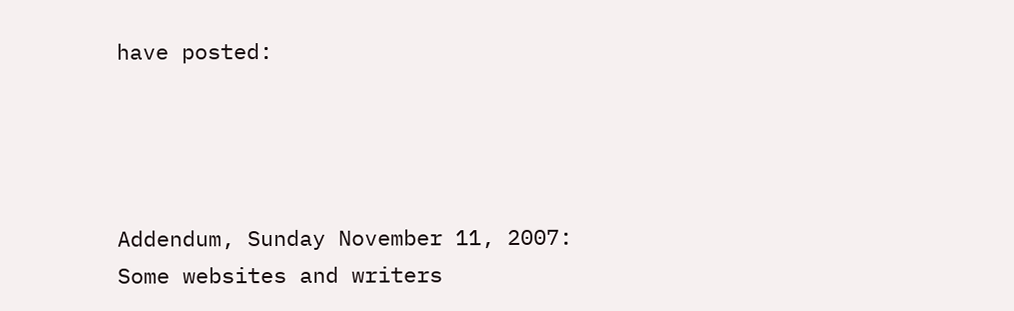have posted:




Addendum, Sunday November 11, 2007:  Some websites and writers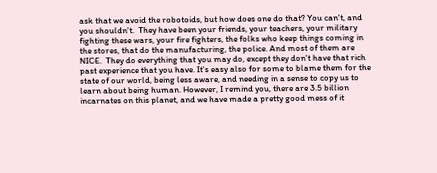ask that we avoid the robotoids, but how does one do that? You can't, and you shouldn't.  They have been your friends, your teachers, your military fighting these wars, your fire fighters, the folks who keep things coming in the stores, that do the manufacturing, the police. And most of them are NICE.  They do everything that you may do, except they don't have that rich past experience that you have. It's easy also for some to blame them for the state of our world, being less aware, and needing in a sense to copy us to learn about being human. However, I remind you, there are 3.5 billion incarnates on this planet, and we have made a pretty good mess of it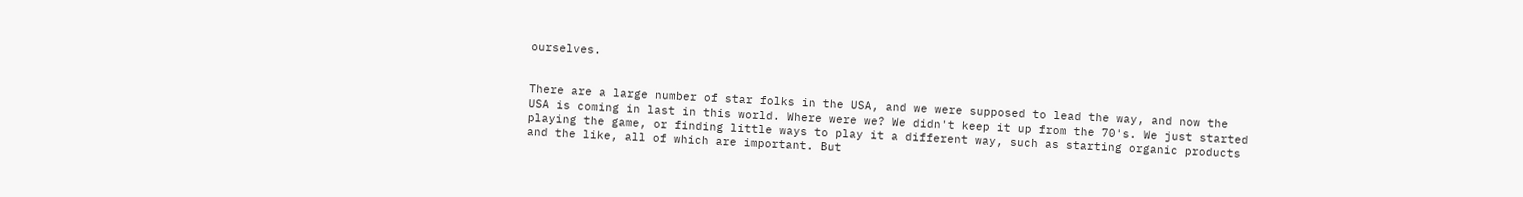ourselves.


There are a large number of star folks in the USA, and we were supposed to lead the way, and now the USA is coming in last in this world. Where were we? We didn't keep it up from the 70's. We just started playing the game, or finding little ways to play it a different way, such as starting organic products and the like, all of which are important. But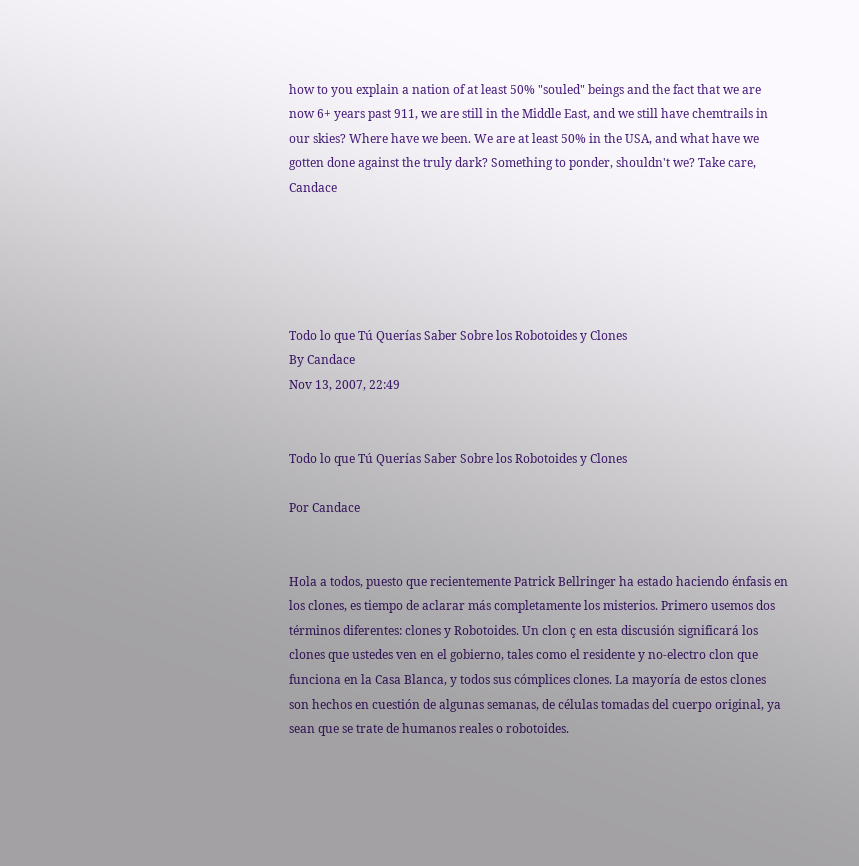how to you explain a nation of at least 50% "souled" beings and the fact that we are now 6+ years past 911, we are still in the Middle East, and we still have chemtrails in our skies? Where have we been. We are at least 50% in the USA, and what have we gotten done against the truly dark? Something to ponder, shouldn't we? Take care, Candace





Todo lo que Tú Querías Saber Sobre los Robotoides y Clones
By Candace
Nov 13, 2007, 22:49


Todo lo que Tú Querías Saber Sobre los Robotoides y Clones

Por Candace


Hola a todos, puesto que recientemente Patrick Bellringer ha estado haciendo énfasis en los clones, es tiempo de aclarar más completamente los misterios. Primero usemos dos términos diferentes: clones y Robotoides. Un clon ç en esta discusión significará los clones que ustedes ven en el gobierno, tales como el residente y no-electro clon que funciona en la Casa Blanca, y todos sus cómplices clones. La mayoría de estos clones son hechos en cuestión de algunas semanas, de células tomadas del cuerpo original, ya sean que se trate de humanos reales o robotoides.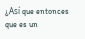¿Así que entonces que es un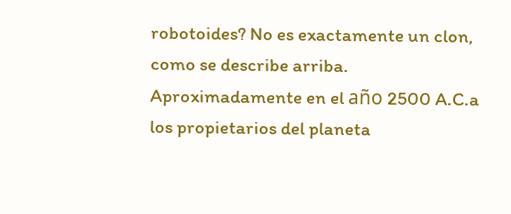robotoides? No es exactamente un clon, como se describe arriba. Aproximadamente en el año 2500 A.C.a los propietarios del planeta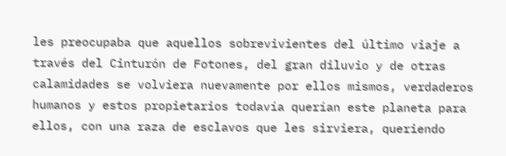les preocupaba que aquellos sobrevivientes del último viaje a través del Cinturón de Fotones, del gran diluvio y de otras calamidades se volviera nuevamente por ellos mismos, verdaderos humanos y estos propietarios todavía querían este planeta para ellos, con una raza de esclavos que les sirviera, queriendo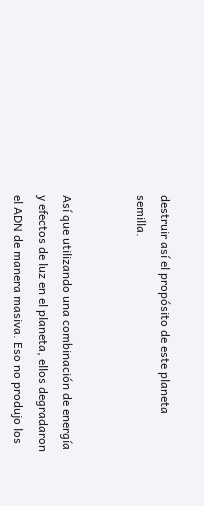destruir así el propósito de este planeta semilla.


Así que utilizando una combinación de energía y efectos de luz en el planeta, ellos degradaron el ADN de manera masiva. Eso no produjo los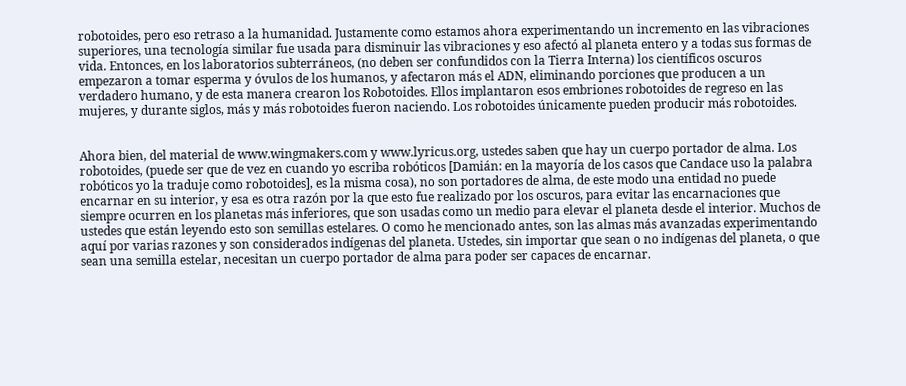robotoides, pero eso retraso a la humanidad. Justamente como estamos ahora experimentando un incremento en las vibraciones superiores, una tecnología similar fue usada para disminuir las vibraciones y eso afectó al planeta entero y a todas sus formas de vida. Entonces, en los laboratorios subterráneos, (no deben ser confundidos con la Tierra Interna) los científicos oscuros empezaron a tomar esperma y óvulos de los humanos, y afectaron más el ADN, eliminando porciones que producen a un verdadero humano, y de esta manera crearon los Robotoides. Ellos implantaron esos embriones robotoides de regreso en las mujeres, y durante siglos, más y más robotoides fueron naciendo. Los robotoides únicamente pueden producir más robotoides.


Ahora bien, del material de www.wingmakers.com y www.lyricus.org, ustedes saben que hay un cuerpo portador de alma. Los robotoides, (puede ser que de vez en cuando yo escriba robóticos [Damián: en la mayoría de los casos que Candace uso la palabra robóticos yo la traduje como robotoides], es la misma cosa), no son portadores de alma, de este modo una entidad no puede encarnar en su interior, y esa es otra razón por la que esto fue realizado por los oscuros, para evitar las encarnaciones que siempre ocurren en los planetas más inferiores, que son usadas como un medio para elevar el planeta desde el interior. Muchos de ustedes que están leyendo esto son semillas estelares. O como he mencionado antes, son las almas más avanzadas experimentando aquí por varias razones y son considerados indígenas del planeta. Ustedes, sin importar que sean o no indígenas del planeta, o que sean una semilla estelar, necesitan un cuerpo portador de alma para poder ser capaces de encarnar.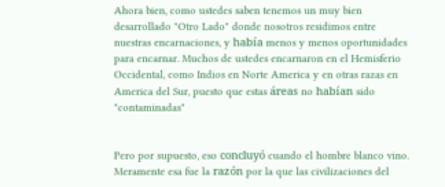Ahora bien, como ustedes saben tenemos un muy bien desarrollado "Otro Lado" donde nosotros residimos entre nuestras encarnaciones, y había menos y menos oportunidades para encarnar. Muchos de ustedes encarnaron en el Hemisferio Occidental, como Indios en Norte America y en otras razas en America del Sur, puesto que estas áreas no habían sido "contaminadas"


Pero por supuesto, eso concluyó cuando el hombre blanco vino. Meramente esa fue la razón por la que las civilizaciones del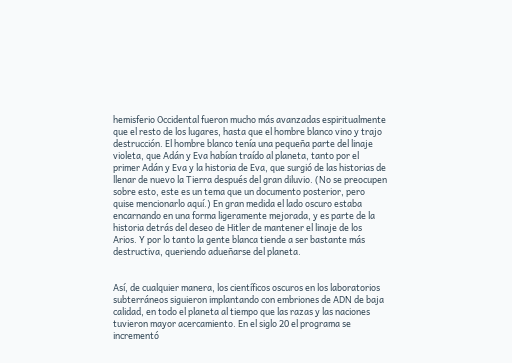hemisferio Occidental fueron mucho más avanzadas espiritualmente que el resto de los lugares, hasta que el hombre blanco vino y trajo destrucción. El hombre blanco tenía una pequeña parte del linaje violeta, que Adán y Eva habían traído al planeta, tanto por el primer Adán y Eva y la historia de Eva, que surgió de las historias de llenar de nuevo la Tierra después del gran diluvio. (No se preocupen sobre esto, este es un tema que un documento posterior, pero quise mencionarlo aquí.) En gran medida el lado oscuro estaba encarnando en una forma ligeramente mejorada, y es parte de la historia detrás del deseo de Hitler de mantener el linaje de los Arios. Y por lo tanto la gente blanca tiende a ser bastante más destructiva, queriendo adueñarse del planeta.


Así, de cualquier manera, los científicos oscuros en los laboratorios subterráneos siguieron implantando con embriones de ADN de baja calidad, en todo el planeta al tiempo que las razas y las naciones tuvieron mayor acercamiento. En el siglo 20 el programa se incrementó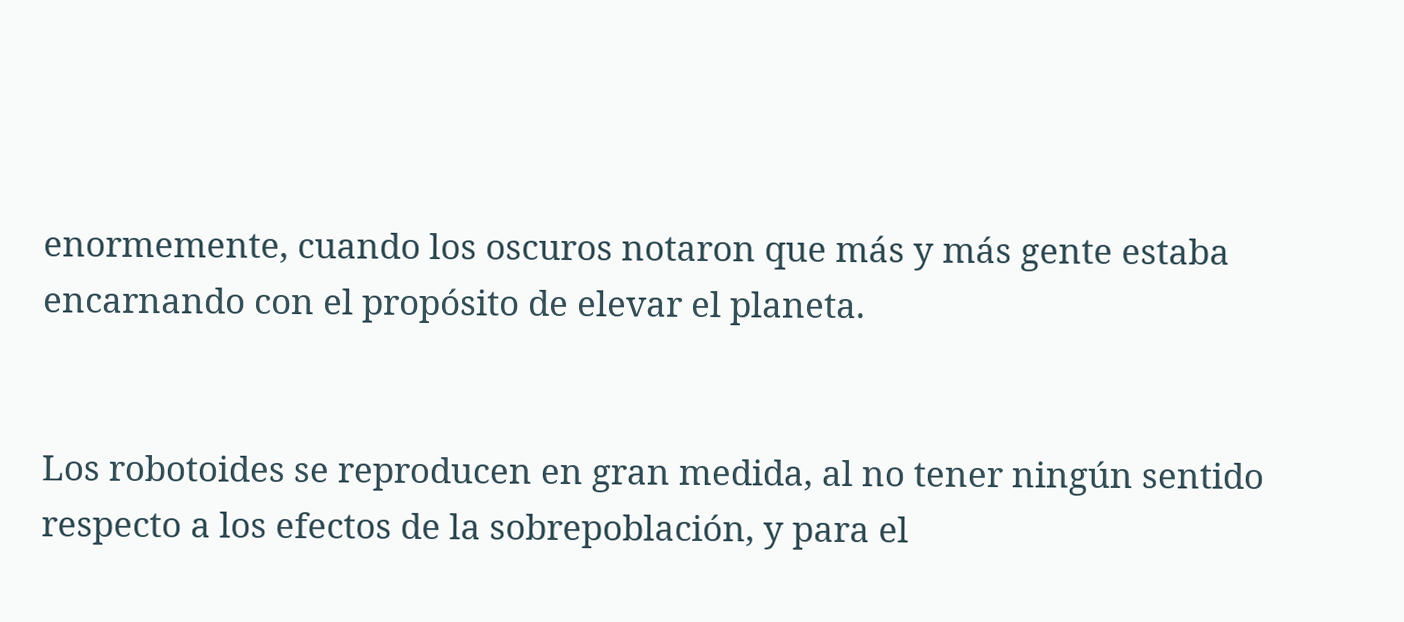enormemente, cuando los oscuros notaron que más y más gente estaba encarnando con el propósito de elevar el planeta.


Los robotoides se reproducen en gran medida, al no tener ningún sentido respecto a los efectos de la sobrepoblación, y para el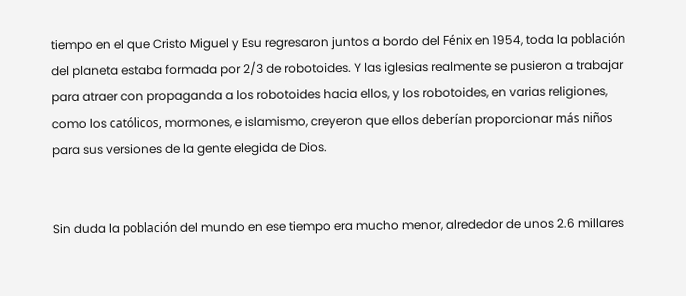tiempo en el que Cristo Miguel y Esu regresaron juntos a bordo del Fénix en 1954, toda la población del planeta estaba formada por 2/3 de robotoides. Y las iglesias realmente se pusieron a trabajar para atraer con propaganda a los robotoides hacia ellos, y los robotoides, en varias religiones, como los católicos, mormones, e islamismo, creyeron que ellos deberían proporcionar más niños para sus versiones de la gente elegida de Dios.


Sin duda la población del mundo en ese tiempo era mucho menor, alrededor de unos 2.6 millares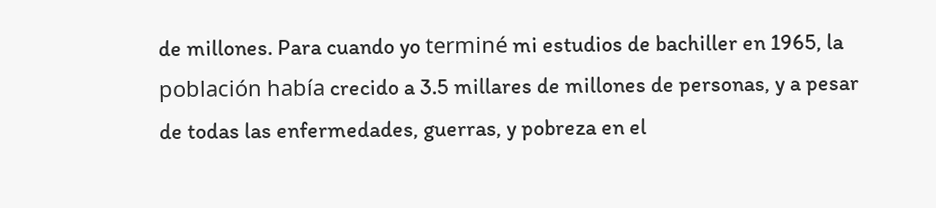de millones. Para cuando yo terminé mi estudios de bachiller en 1965, la población había crecido a 3.5 millares de millones de personas, y a pesar de todas las enfermedades, guerras, y pobreza en el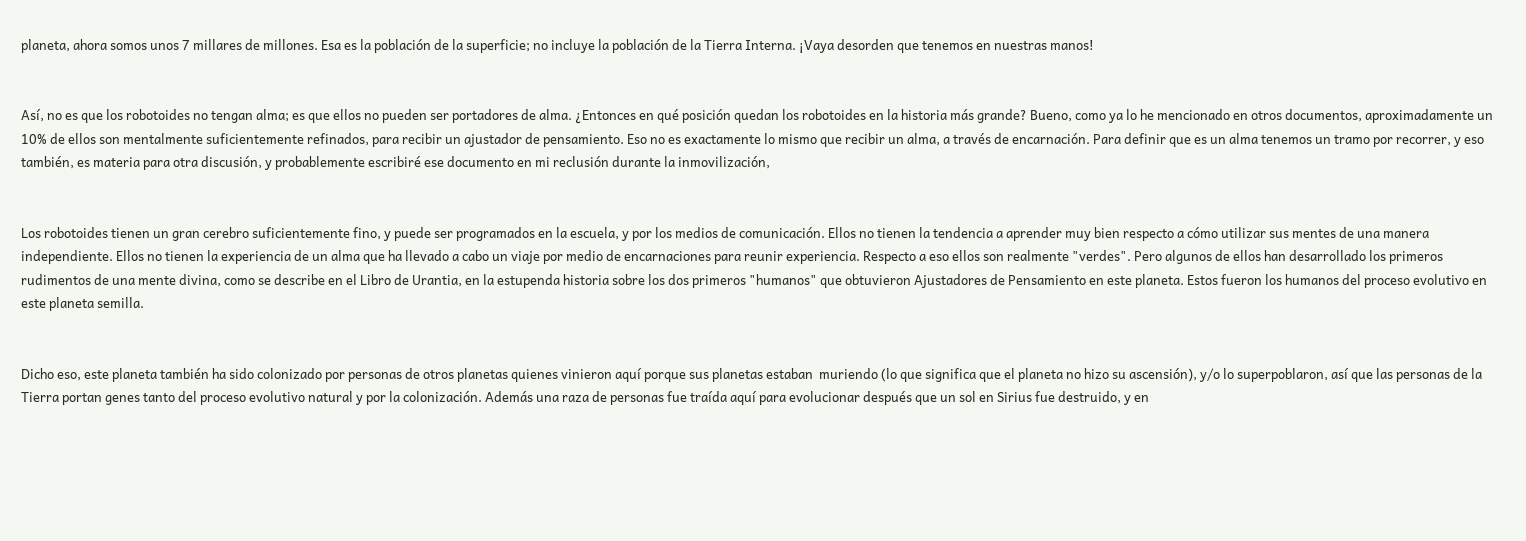planeta, ahora somos unos 7 millares de millones. Esa es la población de la superficie; no incluye la población de la Tierra Interna. ¡Vaya desorden que tenemos en nuestras manos!


Así, no es que los robotoides no tengan alma; es que ellos no pueden ser portadores de alma. ¿Entonces en qué posición quedan los robotoides en la historia más grande? Bueno, como ya lo he mencionado en otros documentos, aproximadamente un 10% de ellos son mentalmente suficientemente refinados, para recibir un ajustador de pensamiento. Eso no es exactamente lo mismo que recibir un alma, a través de encarnación. Para definir que es un alma tenemos un tramo por recorrer, y eso también, es materia para otra discusión, y probablemente escribiré ese documento en mi reclusión durante la inmovilización,


Los robotoides tienen un gran cerebro suficientemente fino, y puede ser programados en la escuela, y por los medios de comunicación. Ellos no tienen la tendencia a aprender muy bien respecto a cómo utilizar sus mentes de una manera independiente. Ellos no tienen la experiencia de un alma que ha llevado a cabo un viaje por medio de encarnaciones para reunir experiencia. Respecto a eso ellos son realmente "verdes". Pero algunos de ellos han desarrollado los primeros rudimentos de una mente divina, como se describe en el Libro de Urantia, en la estupenda historia sobre los dos primeros "humanos" que obtuvieron Ajustadores de Pensamiento en este planeta. Estos fueron los humanos del proceso evolutivo en este planeta semilla.


Dicho eso, este planeta también ha sido colonizado por personas de otros planetas quienes vinieron aquí porque sus planetas estaban  muriendo (lo que significa que el planeta no hizo su ascensión), y/o lo superpoblaron, así que las personas de la Tierra portan genes tanto del proceso evolutivo natural y por la colonización. Además una raza de personas fue traída aquí para evolucionar después que un sol en Sirius fue destruido, y en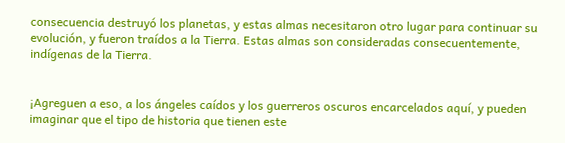consecuencia destruyó los planetas, y estas almas necesitaron otro lugar para continuar su evolución, y fueron traídos a la Tierra. Estas almas son consideradas consecuentemente, indígenas de la Tierra.


¡Agreguen a eso, a los ángeles caídos y los guerreros oscuros encarcelados aquí, y pueden imaginar que el tipo de historia que tienen este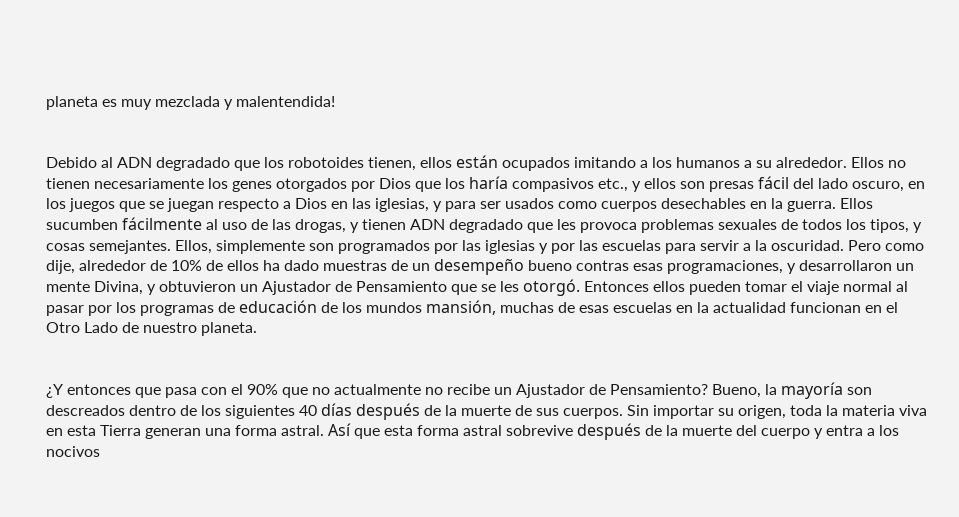planeta es muy mezclada y malentendida!


Debido al ADN degradado que los robotoides tienen, ellos están ocupados imitando a los humanos a su alrededor. Ellos no tienen necesariamente los genes otorgados por Dios que los haría compasivos etc., y ellos son presas fácil del lado oscuro, en los juegos que se juegan respecto a Dios en las iglesias, y para ser usados como cuerpos desechables en la guerra. Ellos sucumben fácilmente al uso de las drogas, y tienen ADN degradado que les provoca problemas sexuales de todos los tipos, y cosas semejantes. Ellos, simplemente son programados por las iglesias y por las escuelas para servir a la oscuridad. Pero como dije, alrededor de 10% de ellos ha dado muestras de un desempeño bueno contras esas programaciones, y desarrollaron un mente Divina, y obtuvieron un Ajustador de Pensamiento que se les otorgó. Entonces ellos pueden tomar el viaje normal al pasar por los programas de educación de los mundos mansión, muchas de esas escuelas en la actualidad funcionan en el Otro Lado de nuestro planeta.


¿Y entonces que pasa con el 90% que no actualmente no recibe un Ajustador de Pensamiento? Bueno, la mayoría son descreados dentro de los siguientes 40 días después de la muerte de sus cuerpos. Sin importar su origen, toda la materia viva en esta Tierra generan una forma astral. Así que esta forma astral sobrevive después de la muerte del cuerpo y entra a los nocivos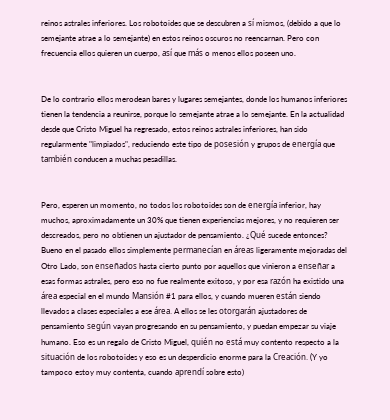reinos astrales inferiores. Los robotoides que se descubren a sí mismos, (debido a que lo semejante atrae a lo semejante) en estos reinos oscuros no reencarnan. Pero con frecuencia ellos quieren un cuerpo, así que más o menos ellos poseen uno.


De lo contrario ellos merodean bares y lugares semejantes, donde los humanos inferiores tienen la tendencia a reunirse, porque lo semejante atrae a lo semejante. En la actualidad desde que Cristo Miguel ha regresado, estos reinos astrales inferiores, han sido regularmente "limpiados", reduciendo este tipo de posesión y grupos de energía que también conducen a muchas pesadillas.


Pero, esperen un momento, no todos los robotoides son de energía inferior, hay muchos, aproximadamente un 30% que tienen experiencias mejores, y no requieren ser descreados, pero no obtienen un ajustador de pensamiento. ¿Qué sucede entonces? Bueno en el pasado ellos simplemente permanecían en áreas ligeramente mejoradas del Otro Lado, son enseñados hasta cierto punto por aquellos que vinieron a enseñar a esas formas astrales, pero eso no fue realmente exitoso, y por esa razón ha existido una área especial en el mundo Mansión #1 para ellos, y cuando mueren están siendo llevados a clases especiales a ese área. A ellos se les otorgarán ajustadores de pensamiento según vayan progresando en su pensamiento, y puedan empezar su viaje humano. Eso es un regalo de Cristo Miguel, quién no está muy contento respecto a la situación de los robotoides y eso es un desperdicio enorme para la Creación. (Y yo tampoco estoy muy contenta, cuando aprendí sobre esto)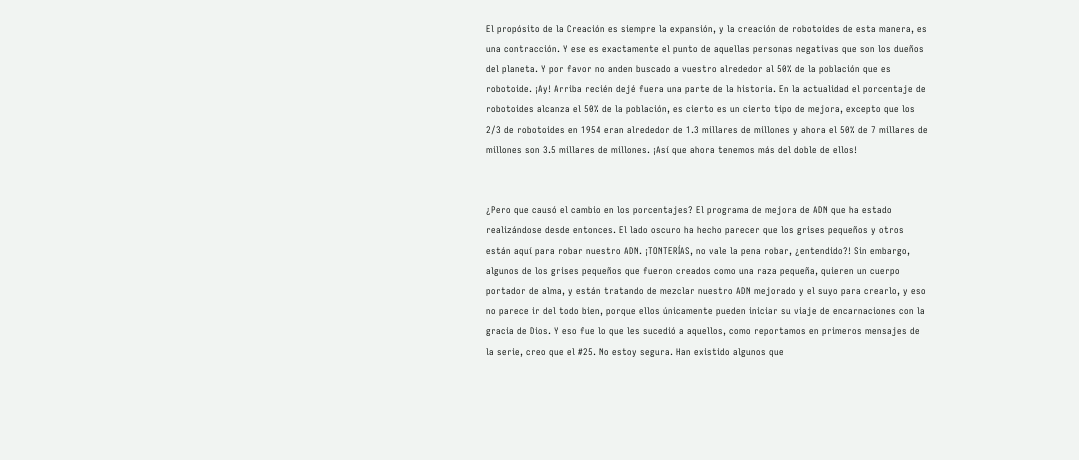El propósito de la Creación es siempre la expansión, y la creación de robotoides de esta manera, es una contracción. Y ese es exactamente el punto de aquellas personas negativas que son los dueños del planeta. Y por favor no anden buscado a vuestro alrededor al 50% de la población que es robotoide. ¡Ay! Arriba recién dejé fuera una parte de la historia. En la actualidad el porcentaje de robotoides alcanza el 50% de la población, es cierto es un cierto tipo de mejora, excepto que los 2/3 de robotoides en 1954 eran alrededor de 1.3 millares de millones y ahora el 50% de 7 millares de millones son 3.5 millares de millones. ¡Así que ahora tenemos más del doble de ellos!


¿Pero que causó el cambio en los porcentajes? El programa de mejora de ADN que ha estado realizándose desde entonces. El lado oscuro ha hecho parecer que los grises pequeños y otros están aquí para robar nuestro ADN. ¡TONTERÍAS, no vale la pena robar, ¿entendido?! Sin embargo, algunos de los grises pequeños que fueron creados como una raza pequeña, quieren un cuerpo portador de alma, y están tratando de mezclar nuestro ADN mejorado y el suyo para crearlo, y eso no parece ir del todo bien, porque ellos únicamente pueden iniciar su viaje de encarnaciones con la gracia de Dios. Y eso fue lo que les sucedió a aquellos, como reportamos en primeros mensajes de la serie, creo que el #25. No estoy segura. Han existido algunos que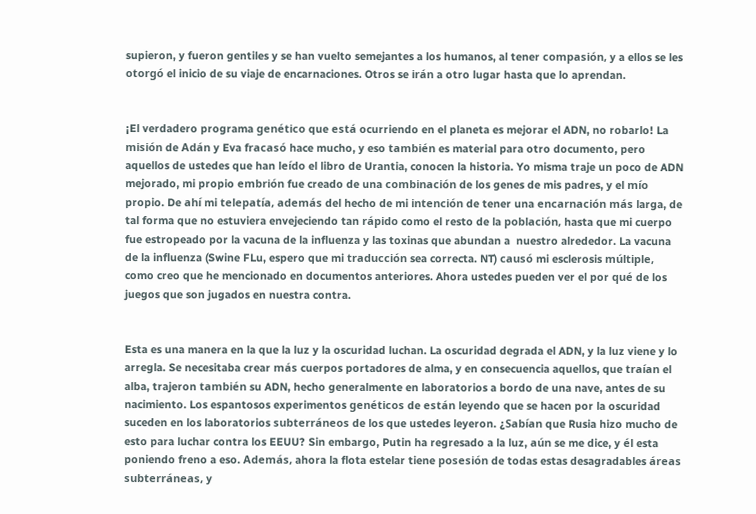supieron, y fueron gentiles y se han vuelto semejantes a los humanos, al tener compasión, y a ellos se les otorgó el inicio de su viaje de encarnaciones. Otros se irán a otro lugar hasta que lo aprendan.


¡El verdadero programa genético que está ocurriendo en el planeta es mejorar el ADN, no robarlo! La misión de Adán y Eva fracasó hace mucho, y eso también es material para otro documento, pero aquellos de ustedes que han leído el libro de Urantia, conocen la historia. Yo misma traje un poco de ADN mejorado, mi propio embrión fue creado de una combinación de los genes de mis padres, y el mío propio. De ahí mi telepatía, además del hecho de mi intención de tener una encarnación más larga, de tal forma que no estuviera envejeciendo tan rápido como el resto de la población, hasta que mi cuerpo fue estropeado por la vacuna de la influenza y las toxinas que abundan a  nuestro alrededor. La vacuna de la influenza (Swine FLu, espero que mi traducción sea correcta. NT) causó mi esclerosis múltiple, como creo que he mencionado en documentos anteriores. Ahora ustedes pueden ver el por qué de los juegos que son jugados en nuestra contra.


Esta es una manera en la que la luz y la oscuridad luchan. La oscuridad degrada el ADN, y la luz viene y lo arregla. Se necesitaba crear más cuerpos portadores de alma, y en consecuencia aquellos, que traían el alba, trajeron también su ADN, hecho generalmente en laboratorios a bordo de una nave, antes de su nacimiento. Los espantosos experimentos genéticos de están leyendo que se hacen por la oscuridad suceden en los laboratorios subterráneos de los que ustedes leyeron. ¿Sabían que Rusia hizo mucho de esto para luchar contra los EEUU? Sin embargo, Putin ha regresado a la luz, aún se me dice, y él esta poniendo freno a eso. Además, ahora la flota estelar tiene posesión de todas estas desagradables áreas subterráneas, y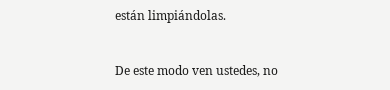están limpiándolas.


De este modo ven ustedes, no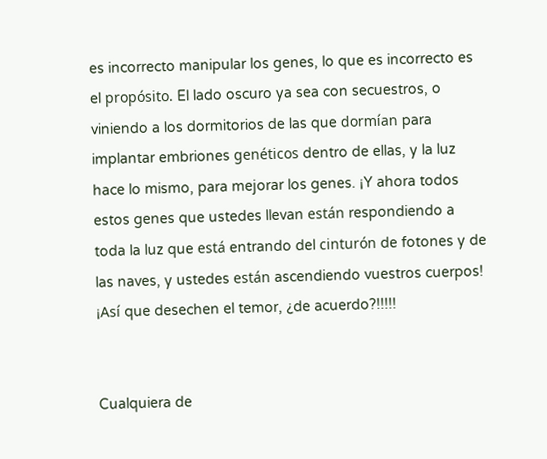es incorrecto manipular los genes, lo que es incorrecto es el propósito. El lado oscuro ya sea con secuestros, o viniendo a los dormitorios de las que dormían para implantar embriones genéticos dentro de ellas, y la luz hace lo mismo, para mejorar los genes. ¡Y ahora todos estos genes que ustedes llevan están respondiendo a toda la luz que está entrando del cinturón de fotones y de las naves, y ustedes están ascendiendo vuestros cuerpos! ¡Así que desechen el temor, ¿de acuerdo?!!!!!


Cualquiera de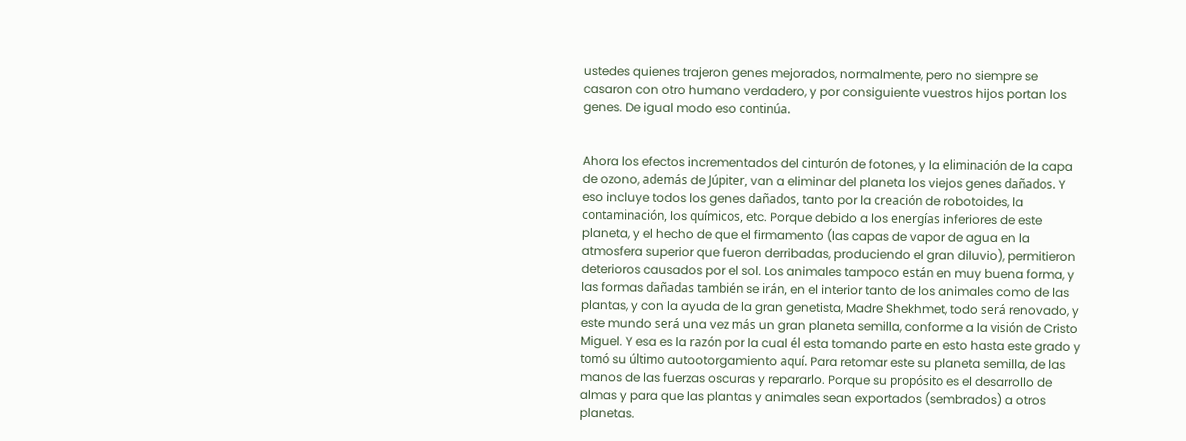ustedes quienes trajeron genes mejorados, normalmente, pero no siempre se casaron con otro humano verdadero, y por consiguiente vuestros hijos portan los genes. De igual modo eso continúa.


Ahora los efectos incrementados del cinturón de fotones, y la eliminación de la capa de ozono, además de Júpiter, van a eliminar del planeta los viejos genes dañados. Y eso incluye todos los genes dañados, tanto por la creación de robotoides, la contaminación, los químicos, etc. Porque debido a los energías inferiores de este planeta, y el hecho de que el firmamento (las capas de vapor de agua en la atmosfera superior que fueron derribadas, produciendo el gran diluvio), permitieron deterioros causados por el sol. Los animales tampoco están en muy buena forma, y las formas dañadas también se irán, en el interior tanto de los animales como de las plantas, y con la ayuda de la gran genetista, Madre Shekhmet, todo será renovado, y este mundo será una vez más un gran planeta semilla, conforme a la visión de Cristo Miguel. Y esa es la razón por la cual él esta tomando parte en esto hasta este grado y tomó su último autootorgamiento aquí. Para retomar este su planeta semilla, de las manos de las fuerzas oscuras y repararlo. Porque su propósito es el desarrollo de almas y para que las plantas y animales sean exportados (sembrados) a otros planetas.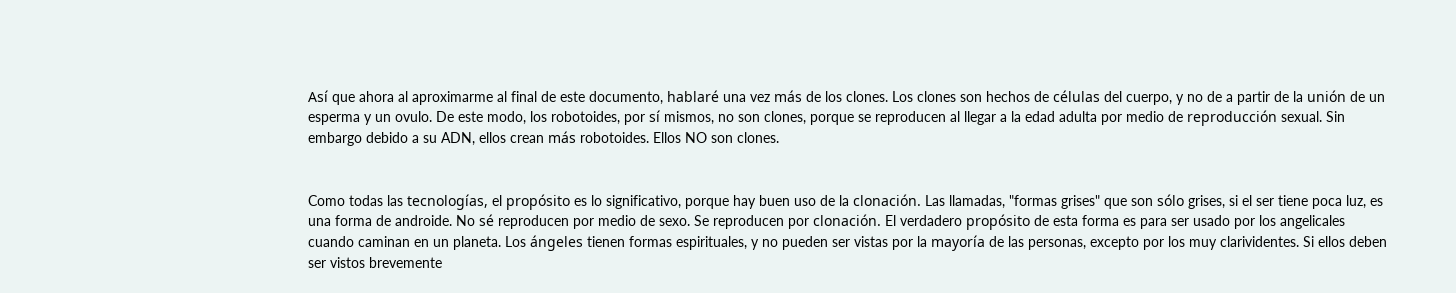Así que ahora al aproximarme al final de este documento, hablaré una vez más de los clones. Los clones son hechos de células del cuerpo, y no de a partir de la unión de un esperma y un ovulo. De este modo, los robotoides, por sí mismos, no son clones, porque se reproducen al llegar a la edad adulta por medio de reproducción sexual. Sin embargo debido a su ADN, ellos crean más robotoides. Ellos NO son clones.


Como todas las tecnologías, el propósito es lo significativo, porque hay buen uso de la clonación. Las llamadas, "formas grises" que son sólo grises, si el ser tiene poca luz, es una forma de androide. No sé reproducen por medio de sexo. Se reproducen por clonación. El verdadero propósito de esta forma es para ser usado por los angelicales cuando caminan en un planeta. Los ángeles tienen formas espirituales, y no pueden ser vistas por la mayoría de las personas, excepto por los muy clarividentes. Si ellos deben ser vistos brevemente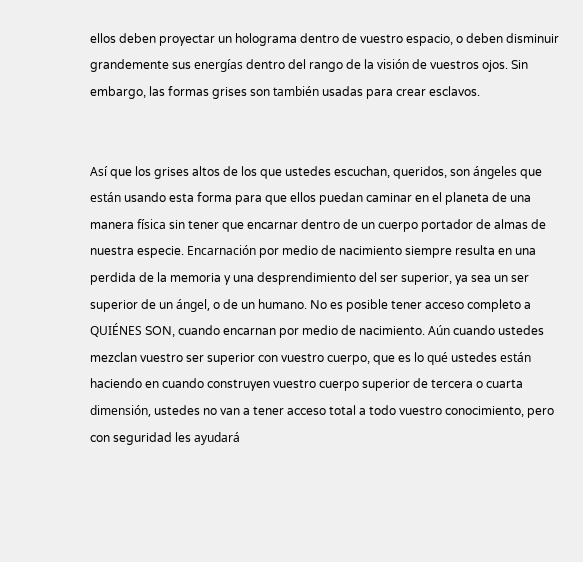ellos deben proyectar un holograma dentro de vuestro espacio, o deben disminuir grandemente sus energías dentro del rango de la visión de vuestros ojos. Sin embargo, las formas grises son también usadas para crear esclavos.


Así que los grises altos de los que ustedes escuchan, queridos, son ángeles que están usando esta forma para que ellos puedan caminar en el planeta de una manera física sin tener que encarnar dentro de un cuerpo portador de almas de nuestra especie. Encarnación por medio de nacimiento siempre resulta en una perdida de la memoria y una desprendimiento del ser superior, ya sea un ser superior de un ángel, o de un humano. No es posible tener acceso completo a QUIÉNES SON, cuando encarnan por medio de nacimiento. Aún cuando ustedes mezclan vuestro ser superior con vuestro cuerpo, que es lo qué ustedes están haciendo en cuando construyen vuestro cuerpo superior de tercera o cuarta dimensión, ustedes no van a tener acceso total a todo vuestro conocimiento, pero con seguridad les ayudará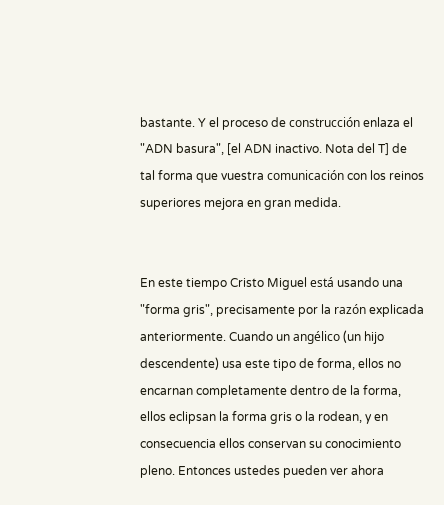bastante. Y el proceso de construcción enlaza el "ADN basura", [el ADN inactivo. Nota del T] de tal forma que vuestra comunicación con los reinos superiores mejora en gran medida.


En este tiempo Cristo Miguel está usando una "forma gris", precisamente por la razón explicada anteriormente. Cuando un angélico (un hijo descendente) usa este tipo de forma, ellos no encarnan completamente dentro de la forma, ellos eclipsan la forma gris o la rodean, y en consecuencia ellos conservan su conocimiento pleno. Entonces ustedes pueden ver ahora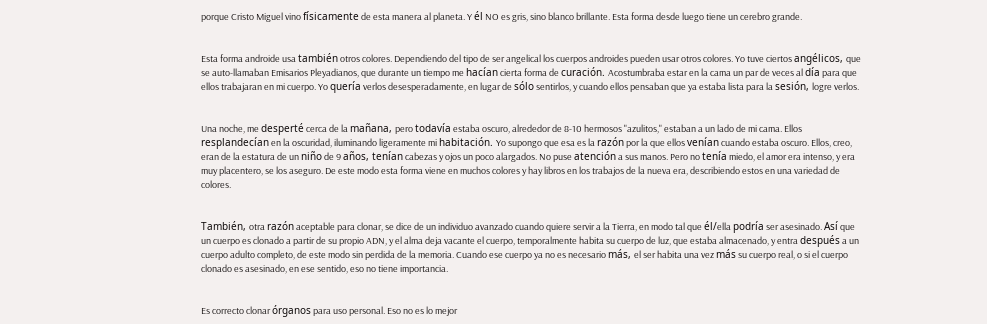porque Cristo Miguel vino físicamente de esta manera al planeta. Y él NO es gris, sino blanco brillante. Esta forma desde luego tiene un cerebro grande.


Esta forma androide usa también otros colores. Dependiendo del tipo de ser angelical los cuerpos androides pueden usar otros colores. Yo tuve ciertos angélicos, que se auto-llamaban Emisarios Pleyadianos, que durante un tiempo me hacían cierta forma de curación. Acostumbraba estar en la cama un par de veces al día para que ellos trabajaran en mi cuerpo. Yo quería verlos desesperadamente, en lugar de sólo sentirlos, y cuando ellos pensaban que ya estaba lista para la sesión, logre verlos.


Una noche, me desperté cerca de la mañana, pero todavía estaba oscuro, alrededor de 8-10 hermosos "azulitos," estaban a un lado de mi cama. Ellos resplandecían en la oscuridad, iluminando ligeramente mi habitación. Yo supongo que esa es la razón por la que ellos venían cuando estaba oscuro. Ellos, creo, eran de la estatura de un niño de 9 años, tenían cabezas y ojos un poco alargados. No puse atención a sus manos. Pero no tenía miedo, el amor era intenso, y era muy placentero, se los aseguro. De este modo esta forma viene en muchos colores y hay libros en los trabajos de la nueva era, describiendo estos en una variedad de colores.


También, otra razón aceptable para clonar, se dice de un individuo avanzado cuando quiere servir a la Tierra, en modo tal que él/ella podría ser asesinado. Así que un cuerpo es clonado a partir de su propio ADN, y el alma deja vacante el cuerpo, temporalmente habita su cuerpo de luz, que estaba almacenado, y entra después a un cuerpo adulto completo, de este modo sin perdida de la memoria. Cuando ese cuerpo ya no es necesario más, el ser habita una vez más su cuerpo real, o si el cuerpo clonado es asesinado, en ese sentido, eso no tiene importancia.


Es correcto clonar órganos para uso personal. Eso no es lo mejor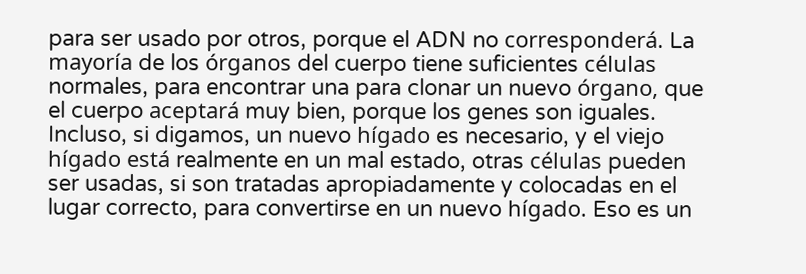para ser usado por otros, porque el ADN no corresponderá. La mayoría de los órganos del cuerpo tiene suficientes células normales, para encontrar una para clonar un nuevo órgano, que el cuerpo aceptará muy bien, porque los genes son iguales. Incluso, si digamos, un nuevo hígado es necesario, y el viejo hígado está realmente en un mal estado, otras células pueden ser usadas, si son tratadas apropiadamente y colocadas en el lugar correcto, para convertirse en un nuevo hígado. Eso es un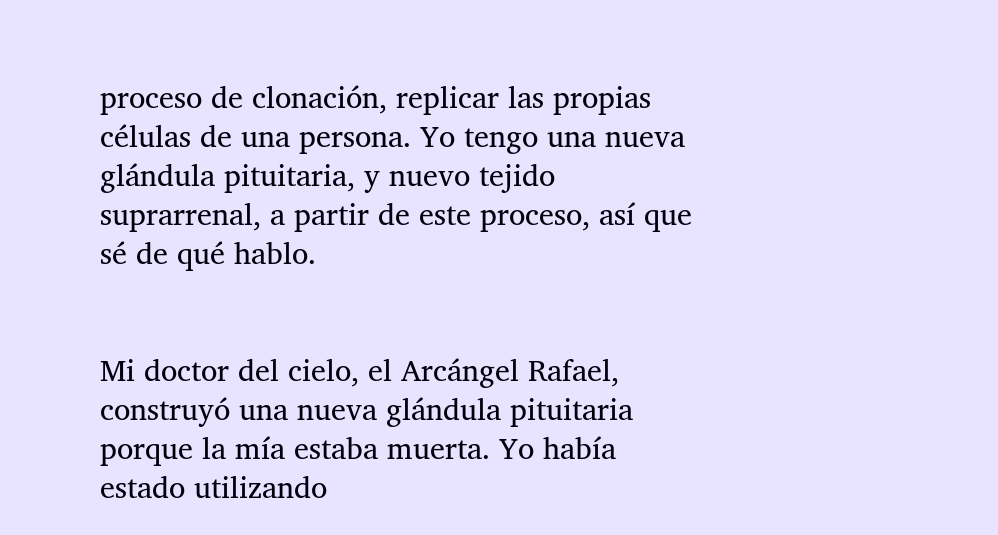proceso de clonación, replicar las propias células de una persona. Yo tengo una nueva glándula pituitaria, y nuevo tejido suprarrenal, a partir de este proceso, así que sé de qué hablo.


Mi doctor del cielo, el Arcángel Rafael, construyó una nueva glándula pituitaria porque la mía estaba muerta. Yo había estado utilizando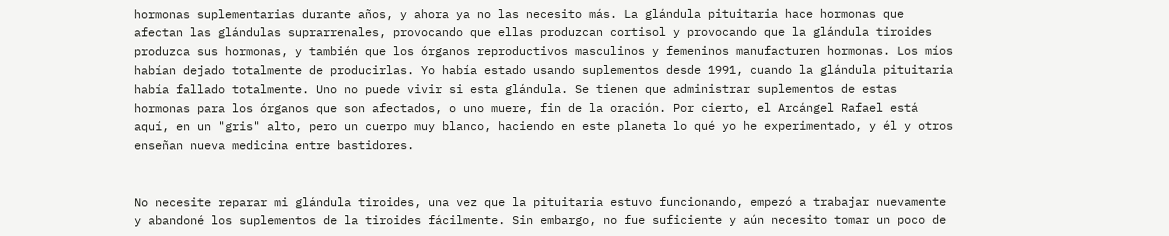hormonas suplementarias durante años, y ahora ya no las necesito más. La glándula pituitaria hace hormonas que afectan las glándulas suprarrenales, provocando que ellas produzcan cortisol y provocando que la glándula tiroides produzca sus hormonas, y también que los órganos reproductivos masculinos y femeninos manufacturen hormonas. Los míos habían dejado totalmente de producirlas. Yo había estado usando suplementos desde 1991, cuando la glándula pituitaria había fallado totalmente. Uno no puede vivir si esta glándula. Se tienen que administrar suplementos de estas hormonas para los órganos que son afectados, o uno muere, fin de la oración. Por cierto, el Arcángel Rafael está aquí, en un "gris" alto, pero un cuerpo muy blanco, haciendo en este planeta lo qué yo he experimentado, y él y otros enseñan nueva medicina entre bastidores.


No necesite reparar mi glándula tiroides, una vez que la pituitaria estuvo funcionando, empezó a trabajar nuevamente y abandoné los suplementos de la tiroides fácilmente. Sin embargo, no fue suficiente y aún necesito tomar un poco de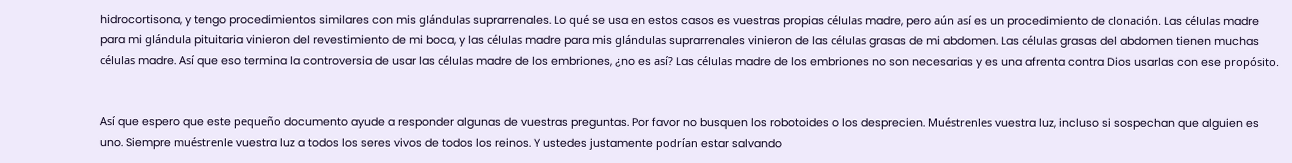hidrocortisona, y tengo procedimientos similares con mis glándulas suprarrenales. Lo qué se usa en estos casos es vuestras propias células madre, pero aún así es un procedimiento de clonación. Las células madre para mi glándula pituitaria vinieron del revestimiento de mi boca, y las células madre para mis glándulas suprarrenales vinieron de las células grasas de mi abdomen. Las células grasas del abdomen tienen muchas células madre. Así que eso termina la controversia de usar las células madre de los embriones, ¿no es así? Las células madre de los embriones no son necesarias y es una afrenta contra Dios usarlas con ese propósito.


Así que espero que este pequeño documento ayude a responder algunas de vuestras preguntas. Por favor no busquen los robotoides o los desprecien. Muéstrenles vuestra luz, incluso si sospechan que alguien es uno. Siempre muéstrenle vuestra luz a todos los seres vivos de todos los reinos. Y ustedes justamente podrían estar salvando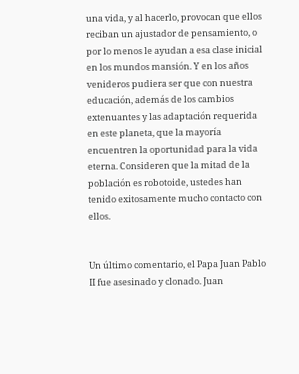una vida, y al hacerlo, provocan que ellos reciban un ajustador de pensamiento, o por lo menos le ayudan a esa clase inicial en los mundos mansión. Y en los años venideros pudiera ser que con nuestra educación, además de los cambios extenuantes y las adaptación requerida en este planeta, que la mayoría encuentren la oportunidad para la vida eterna. Consideren que la mitad de la población es robotoide, ustedes han tenido exitosamente mucho contacto con ellos.


Un último comentario, el Papa Juan Pablo II fue asesinado y clonado. Juan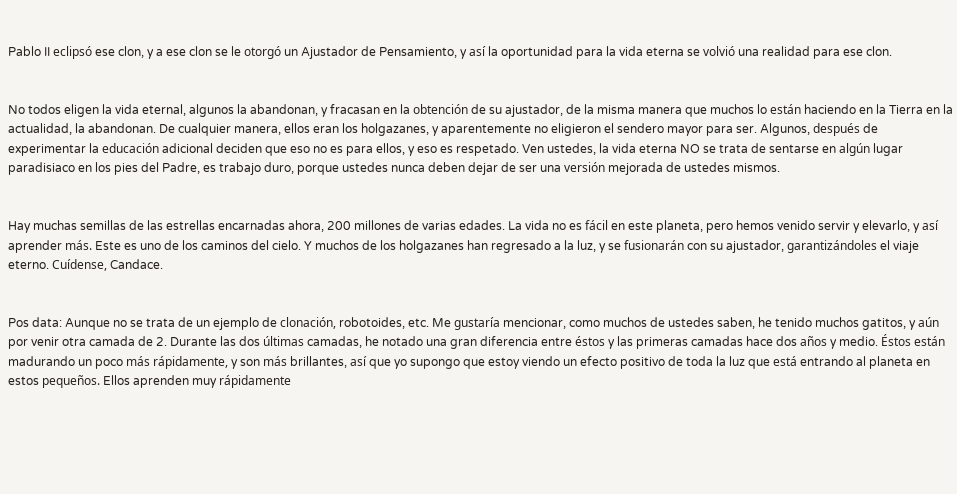Pablo II eclipsó ese clon, y a ese clon se le otorgó un Ajustador de Pensamiento, y así la oportunidad para la vida eterna se volvió una realidad para ese clon.


No todos eligen la vida eternal, algunos la abandonan, y fracasan en la obtención de su ajustador, de la misma manera que muchos lo están haciendo en la Tierra en la actualidad, la abandonan. De cualquier manera, ellos eran los holgazanes, y aparentemente no eligieron el sendero mayor para ser. Algunos, después de experimentar la educación adicional deciden que eso no es para ellos, y eso es respetado. Ven ustedes, la vida eterna NO se trata de sentarse en algún lugar paradisiaco en los pies del Padre, es trabajo duro, porque ustedes nunca deben dejar de ser una versión mejorada de ustedes mismos.


Hay muchas semillas de las estrellas encarnadas ahora, 200 millones de varias edades. La vida no es fácil en este planeta, pero hemos venido servir y elevarlo, y así aprender más. Este es uno de los caminos del cielo. Y muchos de los holgazanes han regresado a la luz, y se fusionarán con su ajustador, garantizándoles el viaje eterno. Cuídense, Candace.


Pos data: Aunque no se trata de un ejemplo de clonación, robotoides, etc. Me gustaría mencionar, como muchos de ustedes saben, he tenido muchos gatitos, y aún por venir otra camada de 2. Durante las dos últimas camadas, he notado una gran diferencia entre éstos y las primeras camadas hace dos años y medio. Éstos están madurando un poco más rápidamente, y son más brillantes, así que yo supongo que estoy viendo un efecto positivo de toda la luz que está entrando al planeta en estos pequeños. Ellos aprenden muy rápidamente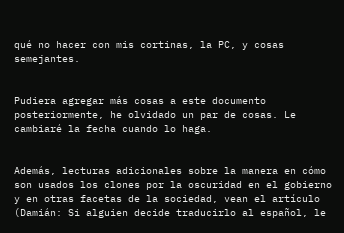qué no hacer con mis cortinas, la PC, y cosas semejantes.


Pudiera agregar más cosas a este documento posteriormente, he olvidado un par de cosas. Le cambiaré la fecha cuando lo haga.


Además, lecturas adicionales sobre la manera en cómo son usados los clones por la oscuridad en el gobierno y en otras facetas de la sociedad, vean el artículo (Damián: Si alguien decide traducirlo al español, le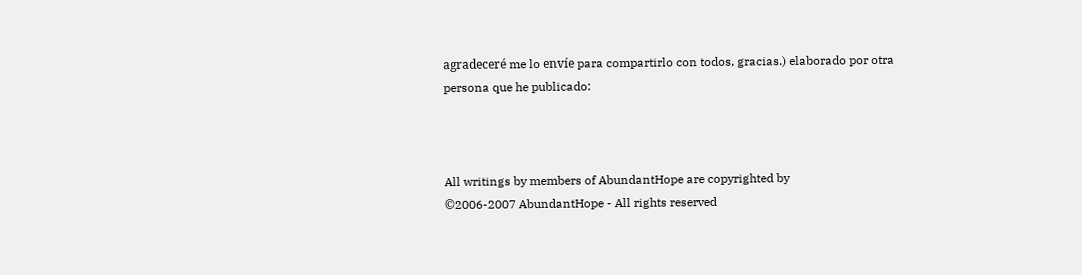agradeceré me lo envíe para compartirlo con todos, gracias.) elaborado por otra persona que he publicado:



All writings by members of AbundantHope are copyrighted by
©2006-2007 AbundantHope - All rights reserved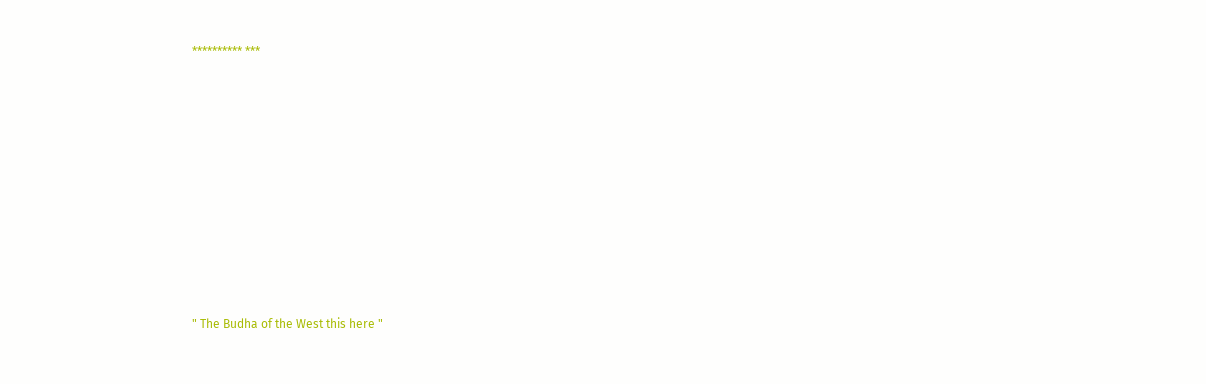********** ***










" The Budha of the West this here "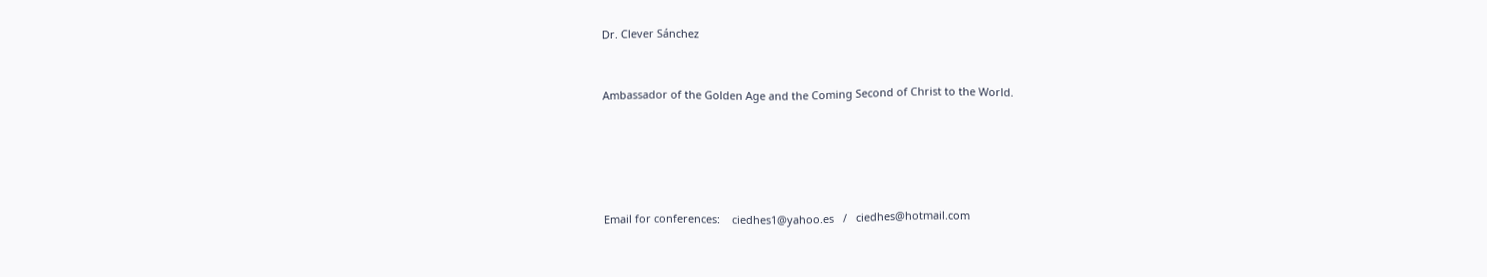Dr. Clever Sánchez


Ambassador of the Golden Age and the Coming Second of Christ to the World.





Email for conferences:    ciedhes1@yahoo.es   /   ciedhes@hotmail.com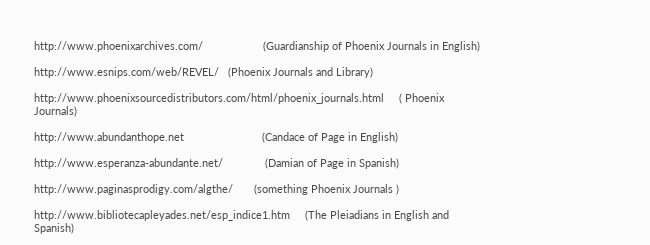http://www.phoenixarchives.com/                    (Guardianship of Phoenix Journals in English)

http://www.esnips.com/web/REVEL/   (Phoenix Journals and Library)

http://www.phoenixsourcedistributors.com/html/phoenix_journals.html     ( Phoenix Journals)

http://www.abundanthope.net                          (Candace of Page in English)

http://www.esperanza-abundante.net/              (Damian of Page in Spanish)

http://www.paginasprodigy.com/algthe/       (something Phoenix Journals )

http://www.bibliotecapleyades.net/esp_indice1.htm     (The Pleiadians in English and Spanish)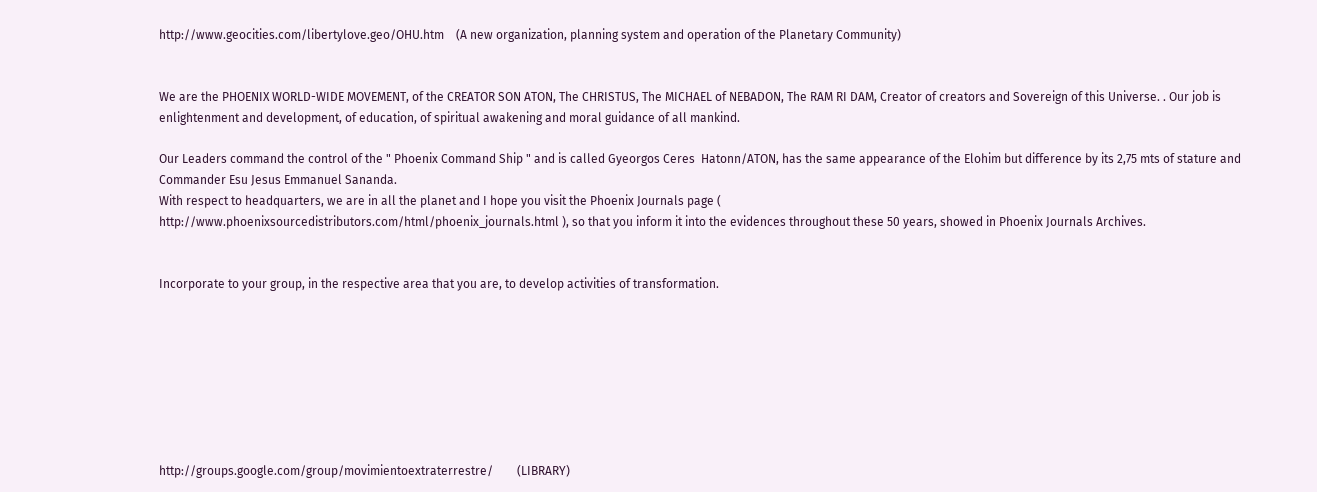http://www.geocities.com/libertylove.geo/OHU.htm    (A new organization, planning system and operation of the Planetary Community)


We are the PHOENIX WORLD-WIDE MOVEMENT, of the CREATOR SON ATON, The CHRISTUS, The MICHAEL of NEBADON, The RAM RI DAM, Creator of creators and Sovereign of this Universe. . Our job is enlightenment and development, of education, of spiritual awakening and moral guidance of all mankind.

Our Leaders command the control of the " Phoenix Command Ship " and is called Gyeorgos Ceres  Hatonn/ATON, has the same appearance of the Elohim but difference by its 2,75 mts of stature and Commander Esu Jesus Emmanuel Sananda.
With respect to headquarters, we are in all the planet and I hope you visit the Phoenix Journals page (
http://www.phoenixsourcedistributors.com/html/phoenix_journals.html ), so that you inform it into the evidences throughout these 50 years, showed in Phoenix Journals Archives.


Incorporate to your group, in the respective area that you are, to develop activities of transformation.








http://groups.google.com/group/movimientoextraterrestre/        (LIBRARY)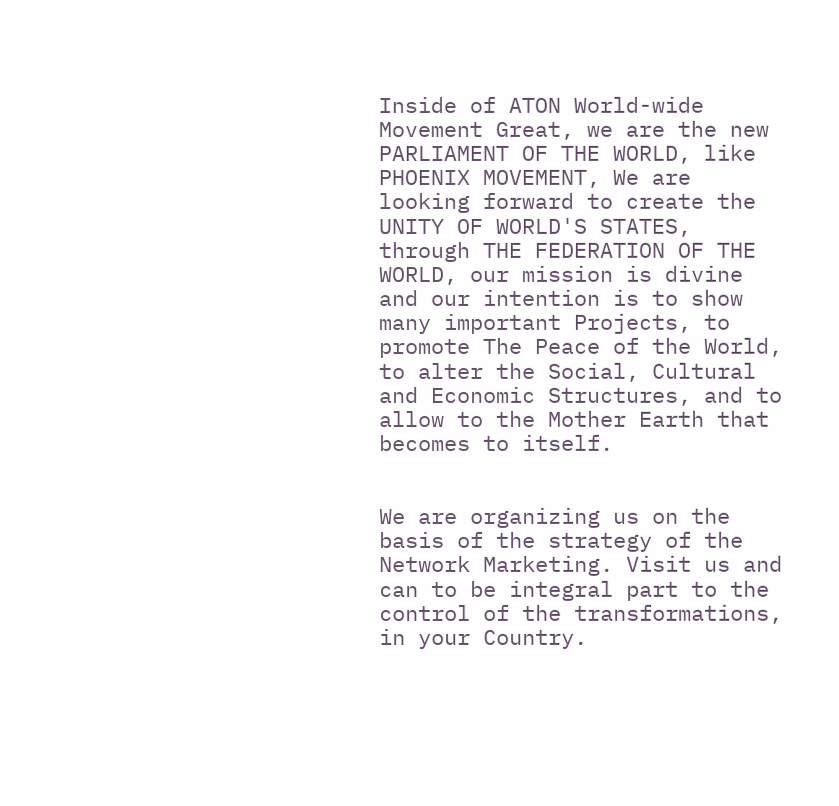Inside of ATON World-wide Movement Great, we are the new PARLIAMENT OF THE WORLD, like PHOENIX MOVEMENT, We are looking forward to create the UNITY OF WORLD'S STATES, through THE FEDERATION OF THE WORLD, our mission is divine and our intention is to show many important Projects, to promote The Peace of the World, to alter the Social, Cultural and Economic Structures, and to allow to the Mother Earth that becomes to itself.


We are organizing us on the basis of the strategy of the Network Marketing. Visit us and can to be integral part to the control of the transformations, in your Country.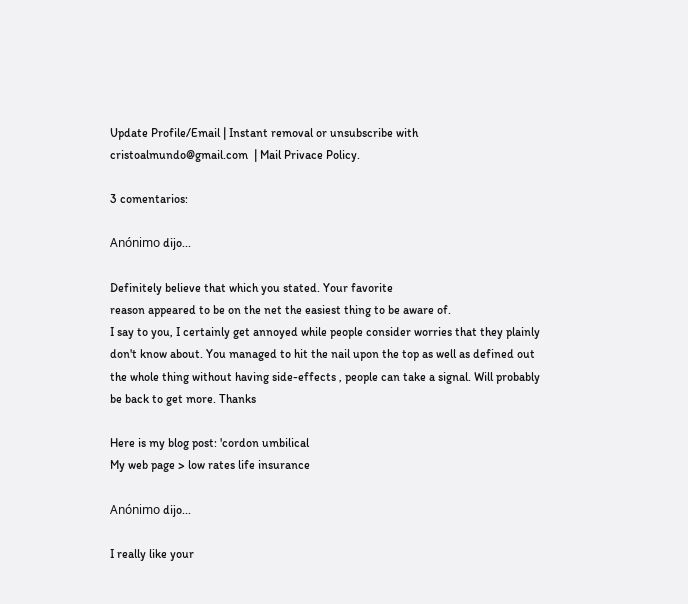Update Profile/Email | Instant removal or unsubscribe with cristoalmundo@gmail.com  | Mail Privace Policy.

3 comentarios:

Anónimo dijo...

Definitely believe that which you stated. Your favorite
reason appeared to be on the net the easiest thing to be aware of.
I say to you, I certainly get annoyed while people consider worries that they plainly don't know about. You managed to hit the nail upon the top as well as defined out the whole thing without having side-effects , people can take a signal. Will probably be back to get more. Thanks

Here is my blog post: 'cordon umbilical
My web page > low rates life insurance

Anónimo dijo...

I really like your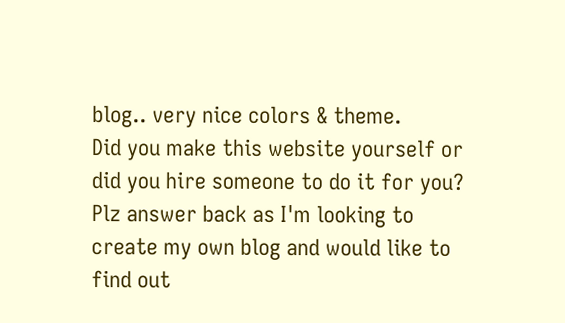blog.. very nice colors & theme.
Did you make this website yourself or did you hire someone to do it for you?
Plz answer back as I'm looking to create my own blog and would like to find out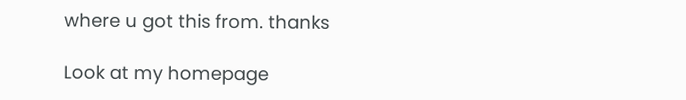where u got this from. thanks

Look at my homepage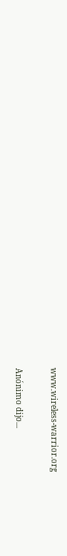www.wireless-warrior.org

Anónimo dijo...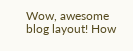Wow, awesome blog layout! How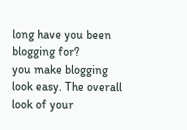long have you been blogging for?
you make blogging look easy. The overall look of your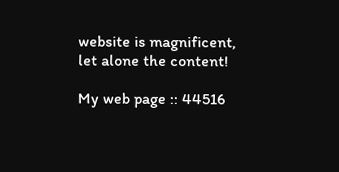website is magnificent, let alone the content!

My web page :: 44516